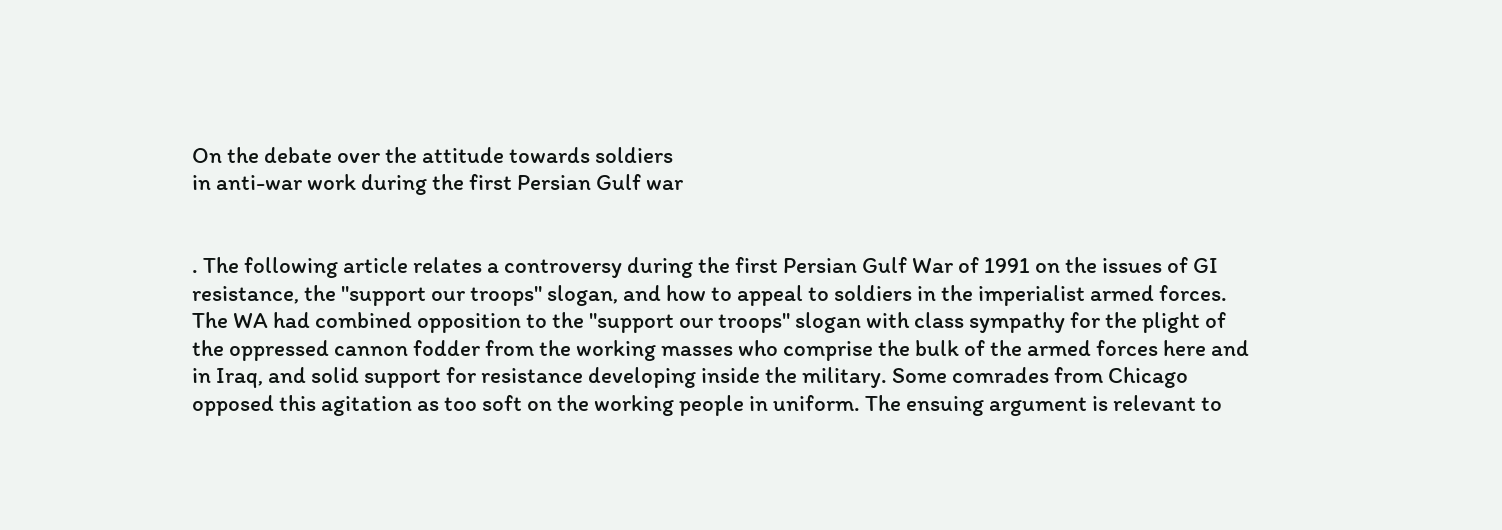On the debate over the attitude towards soldiers
in anti-war work during the first Persian Gulf war


. The following article relates a controversy during the first Persian Gulf War of 1991 on the issues of GI resistance, the "support our troops" slogan, and how to appeal to soldiers in the imperialist armed forces. The WA had combined opposition to the "support our troops" slogan with class sympathy for the plight of the oppressed cannon fodder from the working masses who comprise the bulk of the armed forces here and in Iraq, and solid support for resistance developing inside the military. Some comrades from Chicago opposed this agitation as too soft on the working people in uniform. The ensuing argument is relevant to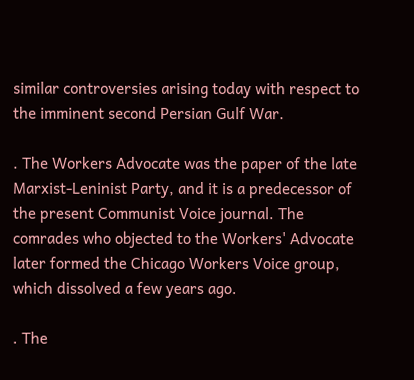similar controversies arising today with respect to the imminent second Persian Gulf War.

. The Workers Advocate was the paper of the late Marxist-Leninist Party, and it is a predecessor of the present Communist Voice journal. The comrades who objected to the Workers' Advocate later formed the Chicago Workers Voice group, which dissolved a few years ago.

. The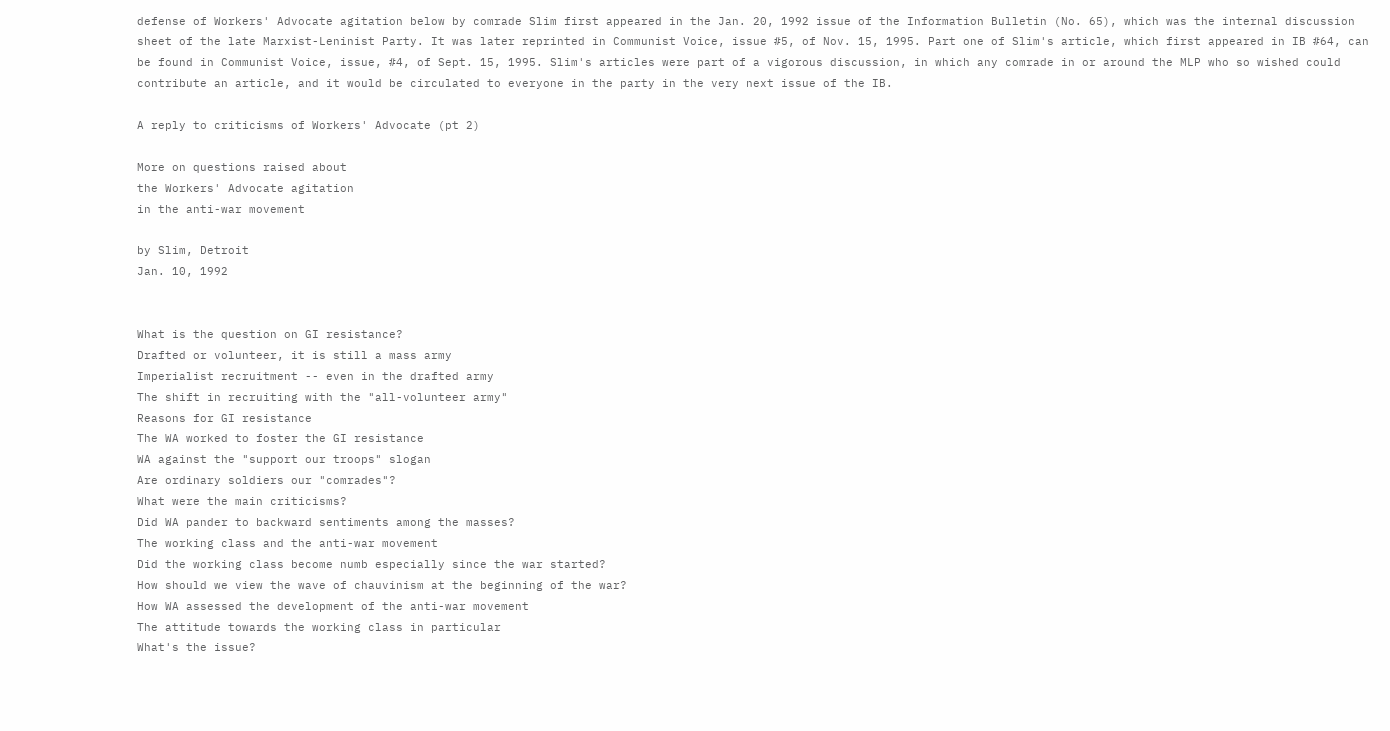defense of Workers' Advocate agitation below by comrade Slim first appeared in the Jan. 20, 1992 issue of the Information Bulletin (No. 65), which was the internal discussion sheet of the late Marxist-Leninist Party. It was later reprinted in Communist Voice, issue #5, of Nov. 15, 1995. Part one of Slim's article, which first appeared in IB #64, can be found in Communist Voice, issue, #4, of Sept. 15, 1995. Slim's articles were part of a vigorous discussion, in which any comrade in or around the MLP who so wished could contribute an article, and it would be circulated to everyone in the party in the very next issue of the IB.

A reply to criticisms of Workers' Advocate (pt 2)

More on questions raised about
the Workers' Advocate agitation
in the anti-war movement

by Slim, Detroit
Jan. 10, 1992


What is the question on GI resistance?
Drafted or volunteer, it is still a mass army
Imperialist recruitment -- even in the drafted army
The shift in recruiting with the "all-volunteer army"
Reasons for GI resistance
The WA worked to foster the GI resistance
WA against the "support our troops" slogan
Are ordinary soldiers our "comrades"?
What were the main criticisms?
Did WA pander to backward sentiments among the masses?
The working class and the anti-war movement
Did the working class become numb especially since the war started?
How should we view the wave of chauvinism at the beginning of the war?
How WA assessed the development of the anti-war movement
The attitude towards the working class in particular
What's the issue?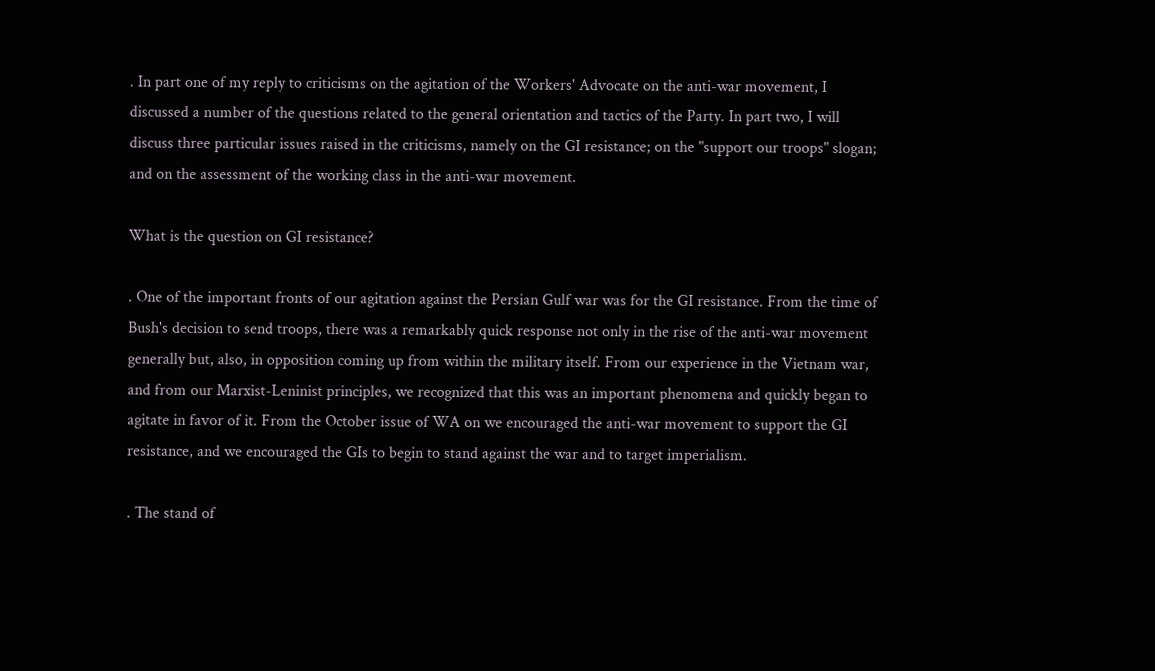. In part one of my reply to criticisms on the agitation of the Workers' Advocate on the anti-war movement, I discussed a number of the questions related to the general orientation and tactics of the Party. In part two, I will discuss three particular issues raised in the criticisms, namely on the GI resistance; on the "support our troops" slogan; and on the assessment of the working class in the anti-war movement.

What is the question on GI resistance?

. One of the important fronts of our agitation against the Persian Gulf war was for the GI resistance. From the time of Bush's decision to send troops, there was a remarkably quick response not only in the rise of the anti-war movement generally but, also, in opposition coming up from within the military itself. From our experience in the Vietnam war, and from our Marxist-Leninist principles, we recognized that this was an important phenomena and quickly began to agitate in favor of it. From the October issue of WA on we encouraged the anti-war movement to support the GI resistance, and we encouraged the GIs to begin to stand against the war and to target imperialism.

. The stand of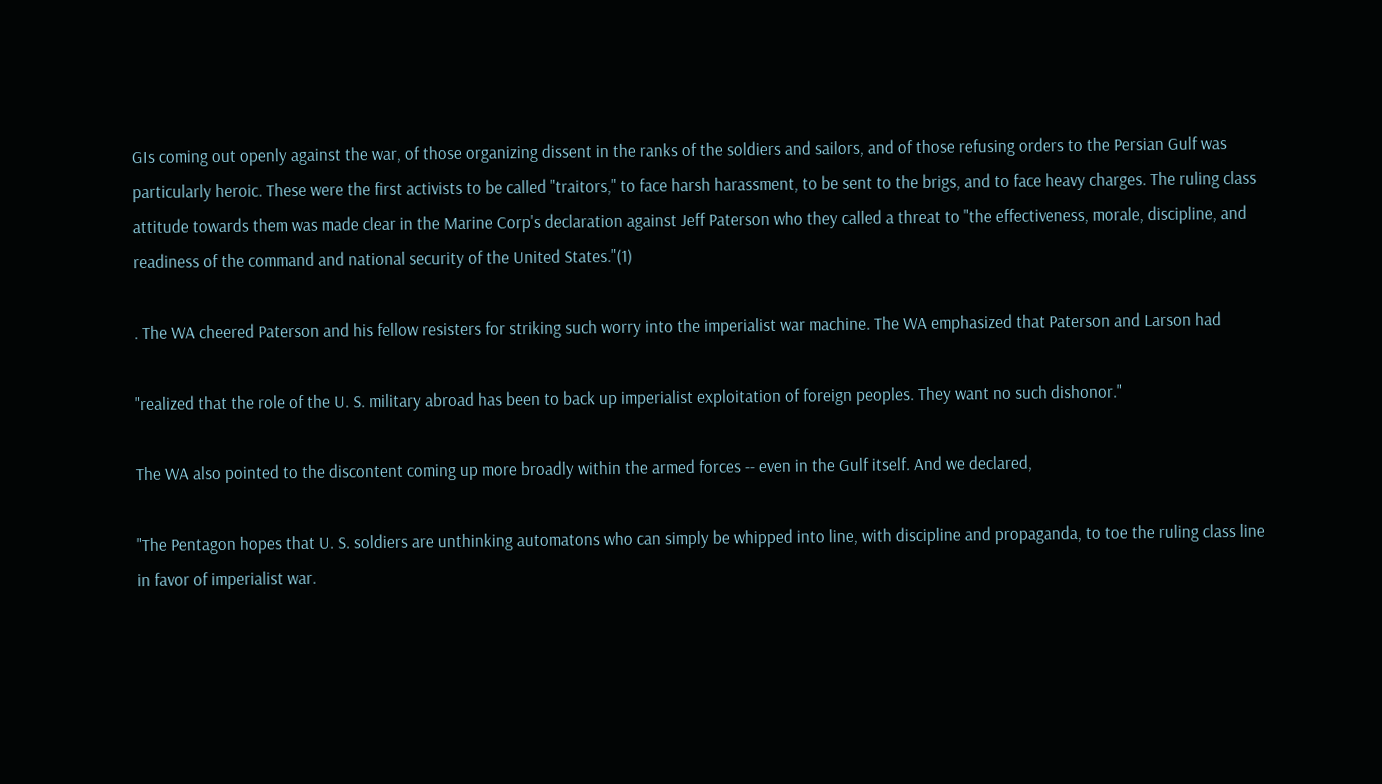GIs coming out openly against the war, of those organizing dissent in the ranks of the soldiers and sailors, and of those refusing orders to the Persian Gulf was particularly heroic. These were the first activists to be called "traitors," to face harsh harassment, to be sent to the brigs, and to face heavy charges. The ruling class attitude towards them was made clear in the Marine Corp's declaration against Jeff Paterson who they called a threat to "the effectiveness, morale, discipline, and readiness of the command and national security of the United States."(1)

. The WA cheered Paterson and his fellow resisters for striking such worry into the imperialist war machine. The WA emphasized that Paterson and Larson had

"realized that the role of the U. S. military abroad has been to back up imperialist exploitation of foreign peoples. They want no such dishonor."

The WA also pointed to the discontent coming up more broadly within the armed forces -- even in the Gulf itself. And we declared,

"The Pentagon hopes that U. S. soldiers are unthinking automatons who can simply be whipped into line, with discipline and propaganda, to toe the ruling class line in favor of imperialist war.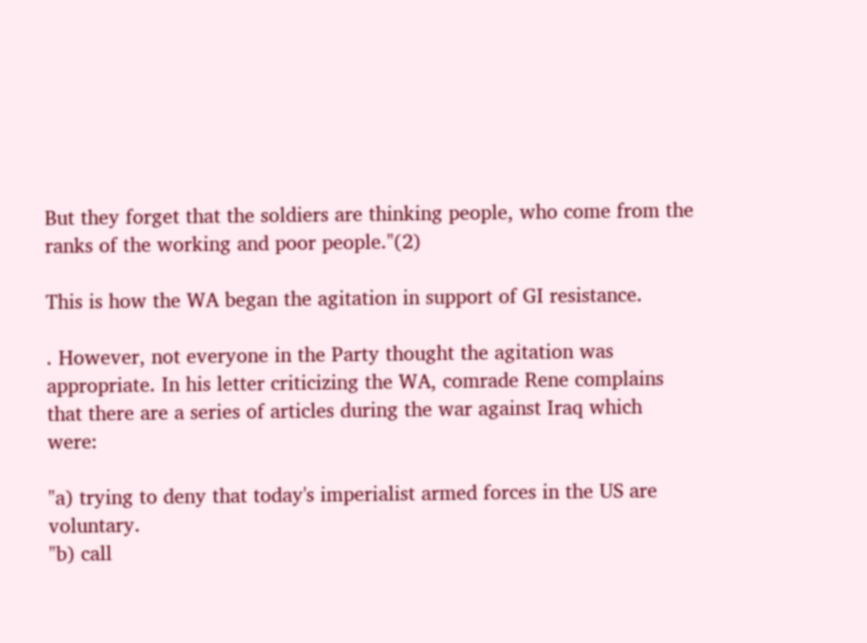But they forget that the soldiers are thinking people, who come from the ranks of the working and poor people."(2)

This is how the WA began the agitation in support of GI resistance.

. However, not everyone in the Party thought the agitation was appropriate. In his letter criticizing the WA, comrade Rene complains that there are a series of articles during the war against Iraq which were:

"a) trying to deny that today's imperialist armed forces in the US are voluntary.
"b) call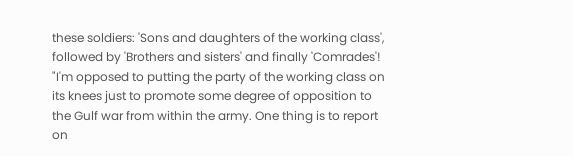these soldiers: 'Sons and daughters of the working class', followed by 'Brothers and sisters' and finally 'Comrades'!
"I'm opposed to putting the party of the working class on its knees just to promote some degree of opposition to the Gulf war from within the army. One thing is to report on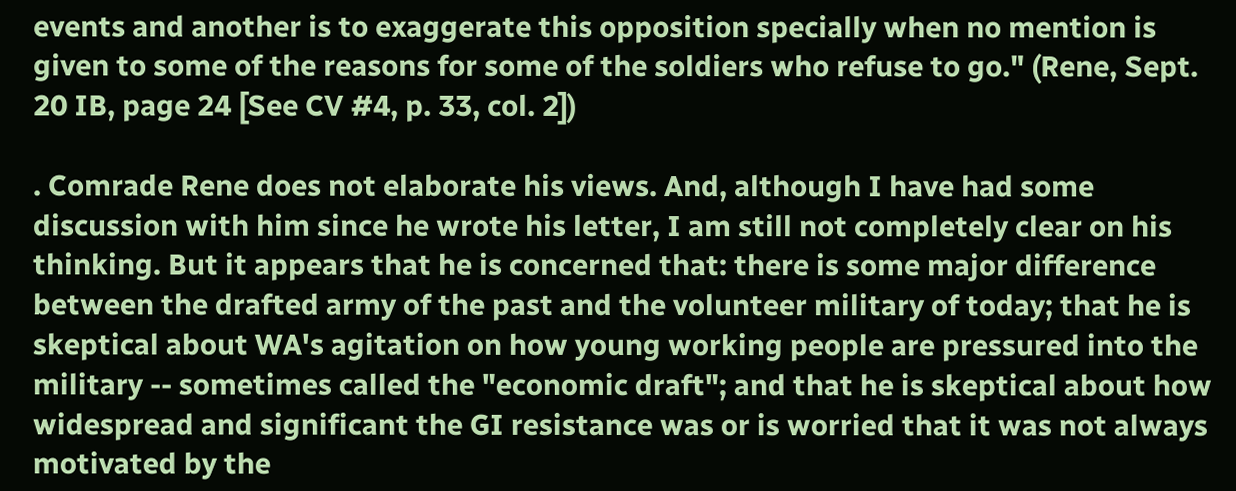events and another is to exaggerate this opposition specially when no mention is given to some of the reasons for some of the soldiers who refuse to go." (Rene, Sept. 20 IB, page 24 [See CV #4, p. 33, col. 2])

. Comrade Rene does not elaborate his views. And, although I have had some discussion with him since he wrote his letter, I am still not completely clear on his thinking. But it appears that he is concerned that: there is some major difference between the drafted army of the past and the volunteer military of today; that he is skeptical about WA's agitation on how young working people are pressured into the military -- sometimes called the "economic draft"; and that he is skeptical about how widespread and significant the GI resistance was or is worried that it was not always motivated by the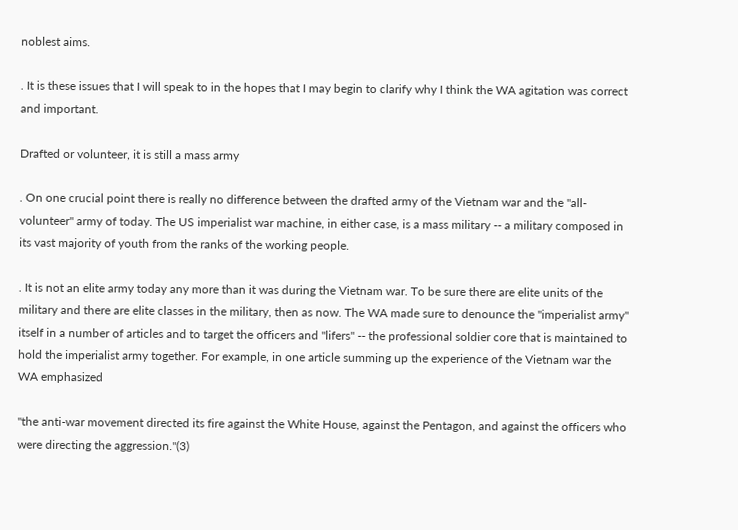noblest aims.

. It is these issues that I will speak to in the hopes that I may begin to clarify why I think the WA agitation was correct and important.

Drafted or volunteer, it is still a mass army

. On one crucial point there is really no difference between the drafted army of the Vietnam war and the "all-volunteer" army of today. The US imperialist war machine, in either case, is a mass military -- a military composed in its vast majority of youth from the ranks of the working people.

. It is not an elite army today any more than it was during the Vietnam war. To be sure there are elite units of the military and there are elite classes in the military, then as now. The WA made sure to denounce the "imperialist army" itself in a number of articles and to target the officers and "lifers" -- the professional soldier core that is maintained to hold the imperialist army together. For example, in one article summing up the experience of the Vietnam war the WA emphasized

"the anti-war movement directed its fire against the White House, against the Pentagon, and against the officers who were directing the aggression."(3)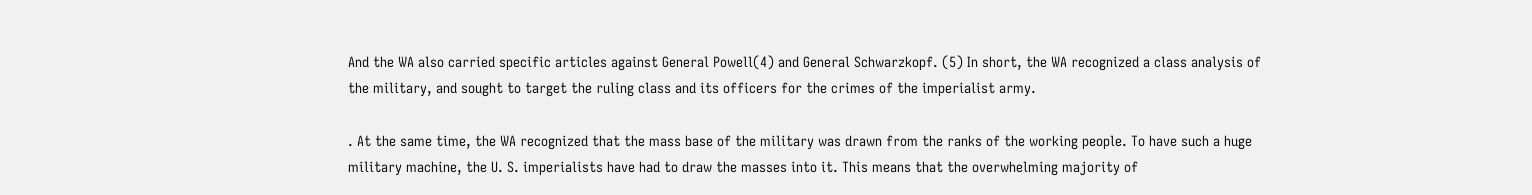And the WA also carried specific articles against General Powell(4) and General Schwarzkopf. (5) In short, the WA recognized a class analysis of the military, and sought to target the ruling class and its officers for the crimes of the imperialist army.

. At the same time, the WA recognized that the mass base of the military was drawn from the ranks of the working people. To have such a huge military machine, the U. S. imperialists have had to draw the masses into it. This means that the overwhelming majority of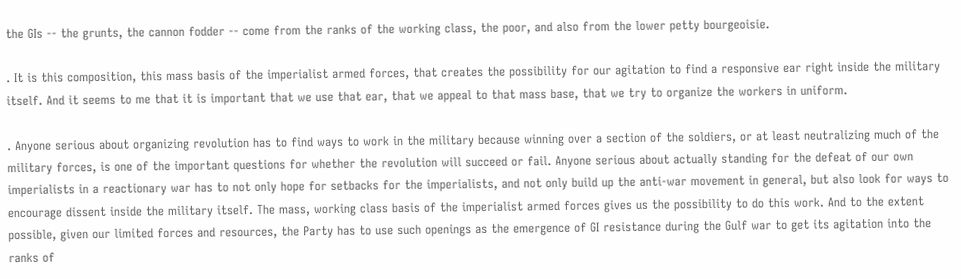the GIs -- the grunts, the cannon fodder -- come from the ranks of the working class, the poor, and also from the lower petty bourgeoisie.

. It is this composition, this mass basis of the imperialist armed forces, that creates the possibility for our agitation to find a responsive ear right inside the military itself. And it seems to me that it is important that we use that ear, that we appeal to that mass base, that we try to organize the workers in uniform.

. Anyone serious about organizing revolution has to find ways to work in the military because winning over a section of the soldiers, or at least neutralizing much of the military forces, is one of the important questions for whether the revolution will succeed or fail. Anyone serious about actually standing for the defeat of our own imperialists in a reactionary war has to not only hope for setbacks for the imperialists, and not only build up the anti-war movement in general, but also look for ways to encourage dissent inside the military itself. The mass, working class basis of the imperialist armed forces gives us the possibility to do this work. And to the extent possible, given our limited forces and resources, the Party has to use such openings as the emergence of GI resistance during the Gulf war to get its agitation into the ranks of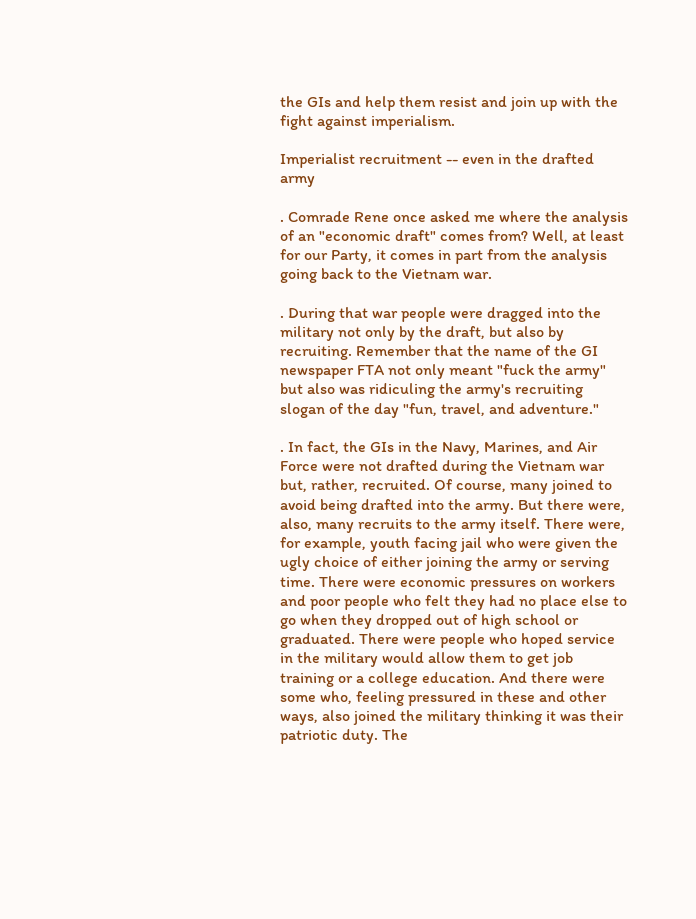the GIs and help them resist and join up with the fight against imperialism.

Imperialist recruitment -- even in the drafted army

. Comrade Rene once asked me where the analysis of an "economic draft" comes from? Well, at least for our Party, it comes in part from the analysis going back to the Vietnam war.

. During that war people were dragged into the military not only by the draft, but also by recruiting. Remember that the name of the GI newspaper FTA not only meant "fuck the army" but also was ridiculing the army's recruiting slogan of the day "fun, travel, and adventure."

. In fact, the GIs in the Navy, Marines, and Air Force were not drafted during the Vietnam war but, rather, recruited. Of course, many joined to avoid being drafted into the army. But there were, also, many recruits to the army itself. There were, for example, youth facing jail who were given the ugly choice of either joining the army or serving time. There were economic pressures on workers and poor people who felt they had no place else to go when they dropped out of high school or graduated. There were people who hoped service in the military would allow them to get job training or a college education. And there were some who, feeling pressured in these and other ways, also joined the military thinking it was their patriotic duty. The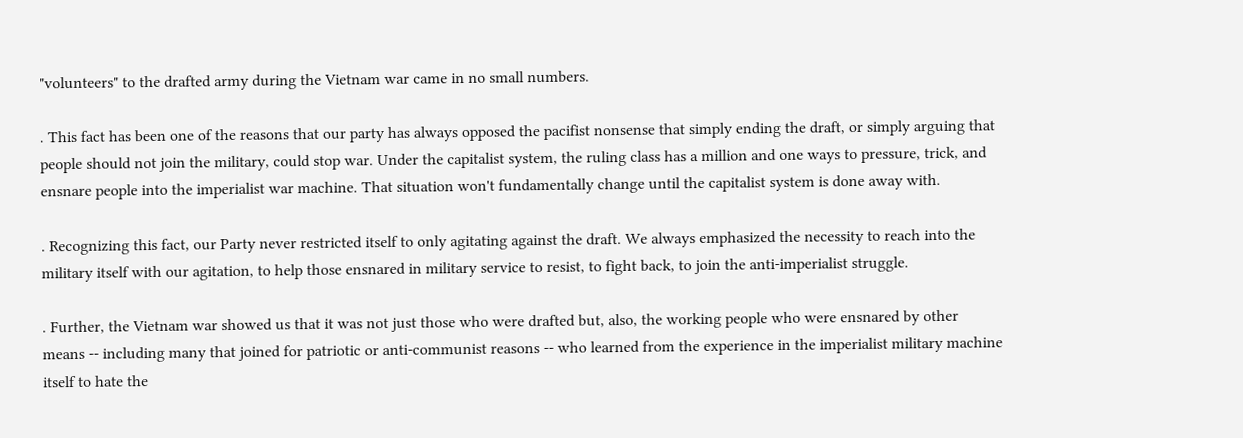"volunteers" to the drafted army during the Vietnam war came in no small numbers.

. This fact has been one of the reasons that our party has always opposed the pacifist nonsense that simply ending the draft, or simply arguing that people should not join the military, could stop war. Under the capitalist system, the ruling class has a million and one ways to pressure, trick, and ensnare people into the imperialist war machine. That situation won't fundamentally change until the capitalist system is done away with.

. Recognizing this fact, our Party never restricted itself to only agitating against the draft. We always emphasized the necessity to reach into the military itself with our agitation, to help those ensnared in military service to resist, to fight back, to join the anti-imperialist struggle.

. Further, the Vietnam war showed us that it was not just those who were drafted but, also, the working people who were ensnared by other means -- including many that joined for patriotic or anti-communist reasons -- who learned from the experience in the imperialist military machine itself to hate the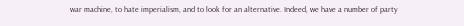war machine, to hate imperialism, and to look for an alternative. Indeed, we have a number of party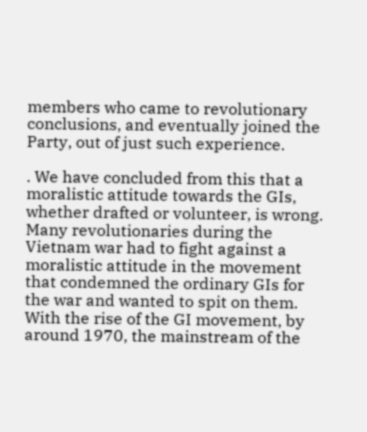members who came to revolutionary conclusions, and eventually joined the Party, out of just such experience.

. We have concluded from this that a moralistic attitude towards the GIs, whether drafted or volunteer, is wrong. Many revolutionaries during the Vietnam war had to fight against a moralistic attitude in the movement that condemned the ordinary GIs for the war and wanted to spit on them. With the rise of the GI movement, by around 1970, the mainstream of the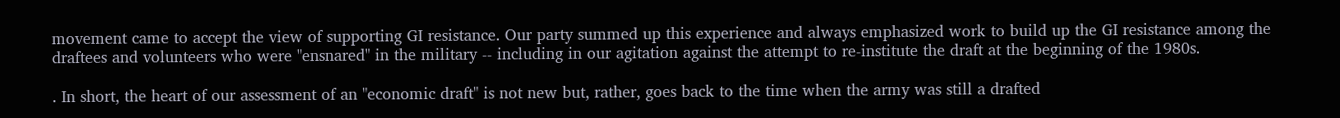movement came to accept the view of supporting GI resistance. Our party summed up this experience and always emphasized work to build up the GI resistance among the draftees and volunteers who were "ensnared" in the military -- including in our agitation against the attempt to re-institute the draft at the beginning of the 1980s.

. In short, the heart of our assessment of an "economic draft" is not new but, rather, goes back to the time when the army was still a drafted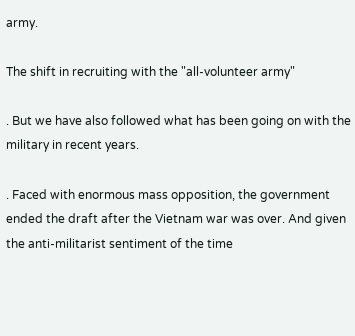army.

The shift in recruiting with the "all-volunteer army"

. But we have also followed what has been going on with the military in recent years.

. Faced with enormous mass opposition, the government ended the draft after the Vietnam war was over. And given the anti-militarist sentiment of the time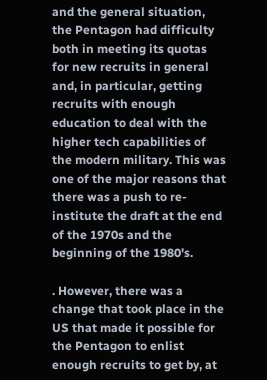and the general situation, the Pentagon had difficulty both in meeting its quotas for new recruits in general and, in particular, getting recruits with enough education to deal with the higher tech capabilities of the modern military. This was one of the major reasons that there was a push to re-institute the draft at the end of the 1970s and the beginning of the 1980's.

. However, there was a change that took place in the US that made it possible for the Pentagon to enlist enough recruits to get by, at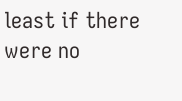least if there were no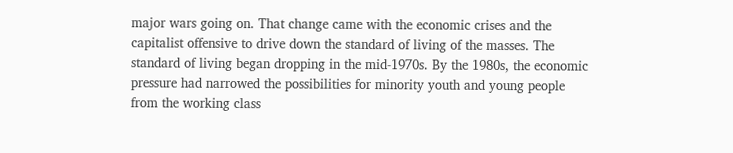major wars going on. That change came with the economic crises and the capitalist offensive to drive down the standard of living of the masses. The standard of living began dropping in the mid-1970s. By the 1980s, the economic pressure had narrowed the possibilities for minority youth and young people from the working class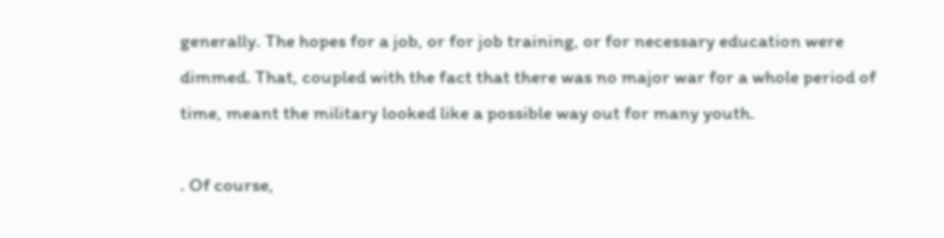generally. The hopes for a job, or for job training, or for necessary education were dimmed. That, coupled with the fact that there was no major war for a whole period of time, meant the military looked like a possible way out for many youth.

. Of course,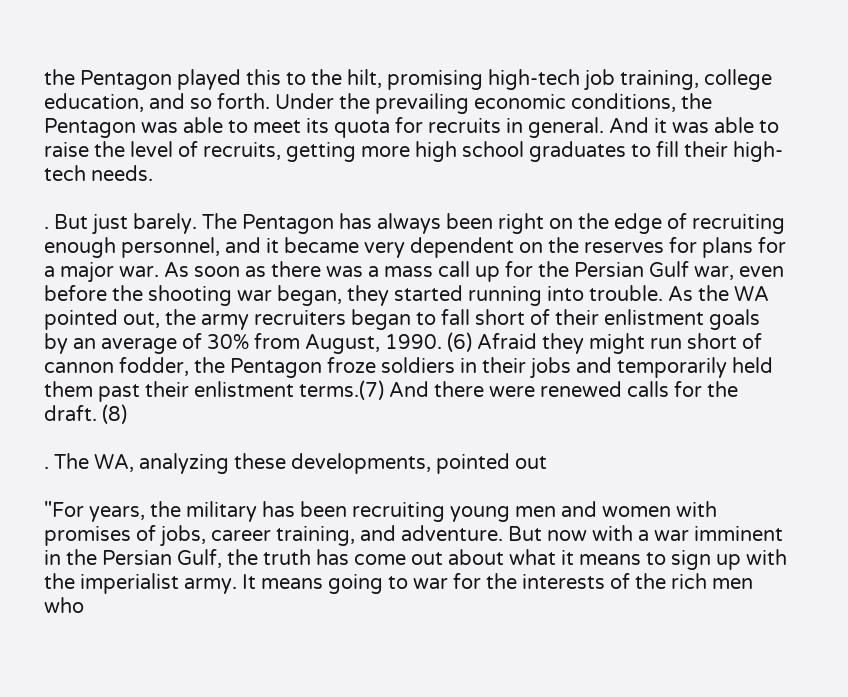the Pentagon played this to the hilt, promising high-tech job training, college education, and so forth. Under the prevailing economic conditions, the Pentagon was able to meet its quota for recruits in general. And it was able to raise the level of recruits, getting more high school graduates to fill their high-tech needs.

. But just barely. The Pentagon has always been right on the edge of recruiting enough personnel, and it became very dependent on the reserves for plans for a major war. As soon as there was a mass call up for the Persian Gulf war, even before the shooting war began, they started running into trouble. As the WA pointed out, the army recruiters began to fall short of their enlistment goals by an average of 30% from August, 1990. (6) Afraid they might run short of cannon fodder, the Pentagon froze soldiers in their jobs and temporarily held them past their enlistment terms.(7) And there were renewed calls for the draft. (8)

. The WA, analyzing these developments, pointed out

"For years, the military has been recruiting young men and women with promises of jobs, career training, and adventure. But now with a war imminent in the Persian Gulf, the truth has come out about what it means to sign up with the imperialist army. It means going to war for the interests of the rich men who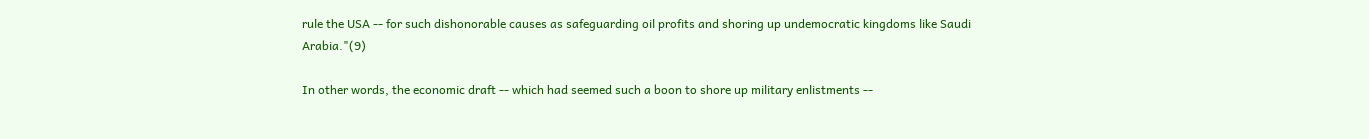rule the USA -- for such dishonorable causes as safeguarding oil profits and shoring up undemocratic kingdoms like Saudi Arabia."(9)

In other words, the economic draft -- which had seemed such a boon to shore up military enlistments --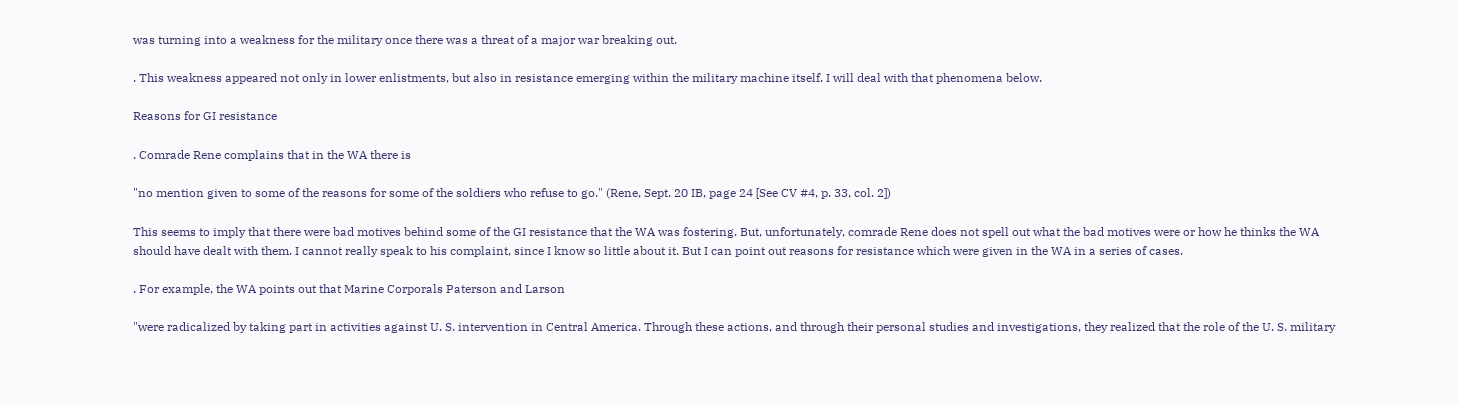was turning into a weakness for the military once there was a threat of a major war breaking out.

. This weakness appeared not only in lower enlistments, but also in resistance emerging within the military machine itself. I will deal with that phenomena below.

Reasons for GI resistance

. Comrade Rene complains that in the WA there is

"no mention given to some of the reasons for some of the soldiers who refuse to go." (Rene, Sept. 20 IB, page 24 [See CV #4, p. 33, col. 2])

This seems to imply that there were bad motives behind some of the GI resistance that the WA was fostering. But, unfortunately, comrade Rene does not spell out what the bad motives were or how he thinks the WA should have dealt with them. I cannot really speak to his complaint, since I know so little about it. But I can point out reasons for resistance which were given in the WA in a series of cases.

. For example, the WA points out that Marine Corporals Paterson and Larson

"were radicalized by taking part in activities against U. S. intervention in Central America. Through these actions, and through their personal studies and investigations, they realized that the role of the U. S. military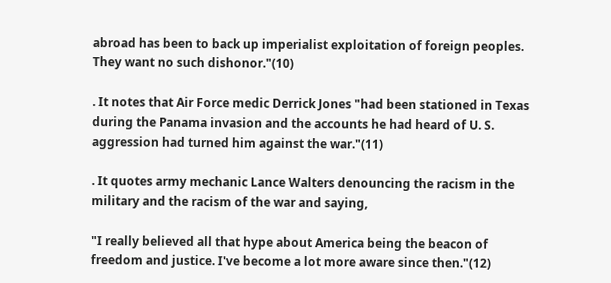abroad has been to back up imperialist exploitation of foreign peoples. They want no such dishonor."(10)

. It notes that Air Force medic Derrick Jones "had been stationed in Texas during the Panama invasion and the accounts he had heard of U. S. aggression had turned him against the war."(11)

. It quotes army mechanic Lance Walters denouncing the racism in the military and the racism of the war and saying,

"I really believed all that hype about America being the beacon of freedom and justice. I've become a lot more aware since then."(12)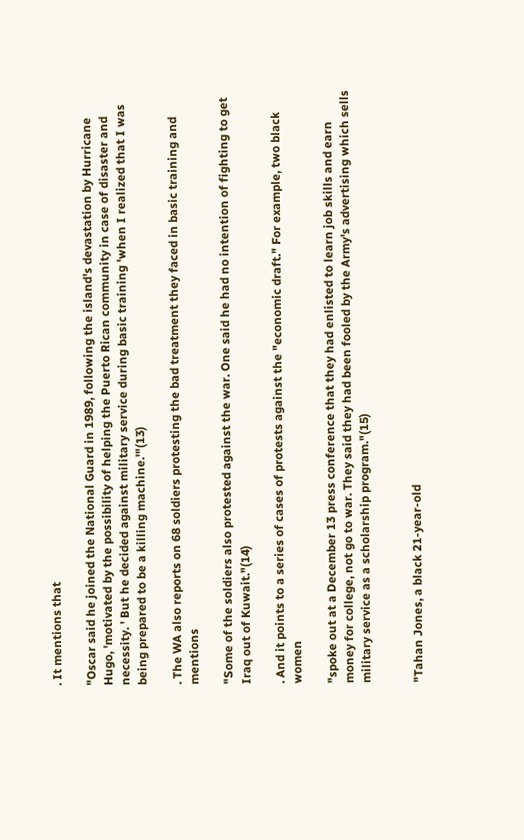. It mentions that

"Oscar said he joined the National Guard in 1989, following the island's devastation by Hurricane Hugo, 'motivated by the possibility of helping the Puerto Rican community in case of disaster and necessity. ' But he decided against military service during basic training 'when I realized that I was being prepared to be a killing machine.'"(13)

. The WA also reports on 68 soldiers protesting the bad treatment they faced in basic training and mentions

"Some of the soldiers also protested against the war. One said he had no intention of fighting to get Iraq out of Kuwait."(14)

. And it points to a series of cases of protests against the "economic draft." For example, two black women

"spoke out at a December 13 press conference that they had enlisted to learn job skills and earn money for college, not go to war. They said they had been fooled by the Army's advertising which sells military service as a scholarship program."(15)


"Tahan Jones, a black 21-year-old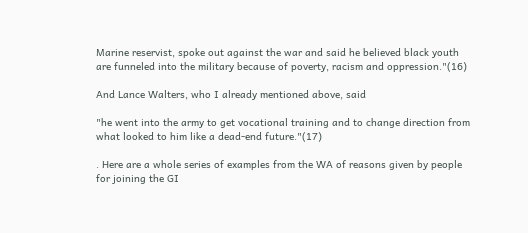Marine reservist, spoke out against the war and said he believed black youth are funneled into the military because of poverty, racism and oppression."(16)

And Lance Walters, who I already mentioned above, said

"he went into the army to get vocational training and to change direction from what looked to him like a dead-end future."(17)

. Here are a whole series of examples from the WA of reasons given by people for joining the GI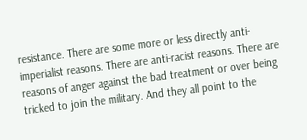resistance. There are some more or less directly anti-imperialist reasons. There are anti-racist reasons. There are reasons of anger against the bad treatment or over being tricked to join the military. And they all point to the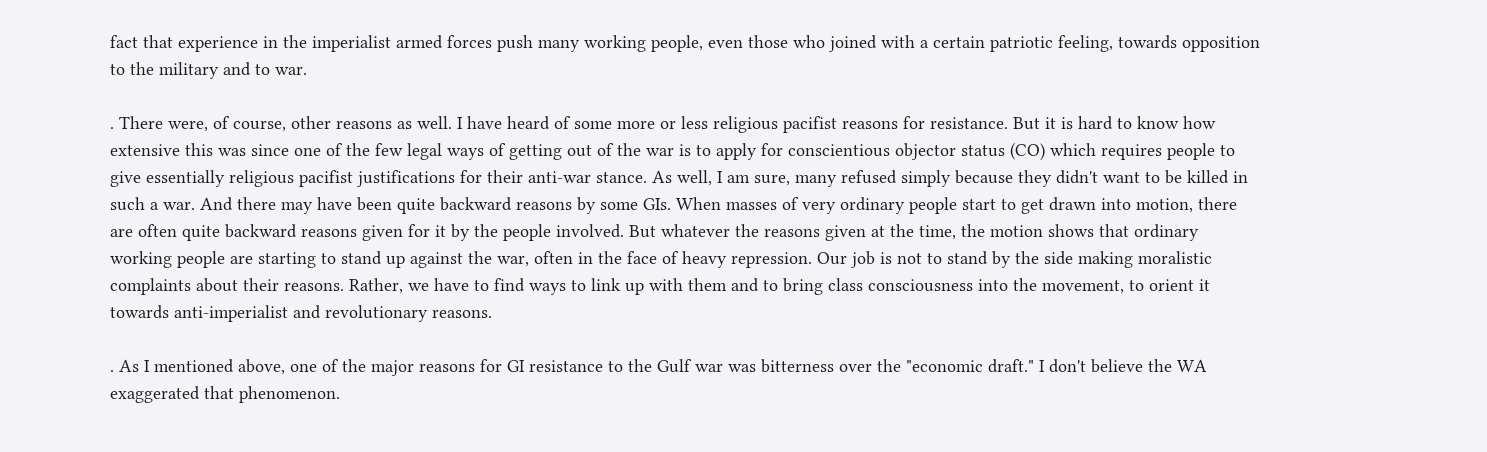fact that experience in the imperialist armed forces push many working people, even those who joined with a certain patriotic feeling, towards opposition to the military and to war.

. There were, of course, other reasons as well. I have heard of some more or less religious pacifist reasons for resistance. But it is hard to know how extensive this was since one of the few legal ways of getting out of the war is to apply for conscientious objector status (CO) which requires people to give essentially religious pacifist justifications for their anti-war stance. As well, I am sure, many refused simply because they didn't want to be killed in such a war. And there may have been quite backward reasons by some GIs. When masses of very ordinary people start to get drawn into motion, there are often quite backward reasons given for it by the people involved. But whatever the reasons given at the time, the motion shows that ordinary working people are starting to stand up against the war, often in the face of heavy repression. Our job is not to stand by the side making moralistic complaints about their reasons. Rather, we have to find ways to link up with them and to bring class consciousness into the movement, to orient it towards anti-imperialist and revolutionary reasons.

. As I mentioned above, one of the major reasons for GI resistance to the Gulf war was bitterness over the "economic draft." I don't believe the WA exaggerated that phenomenon.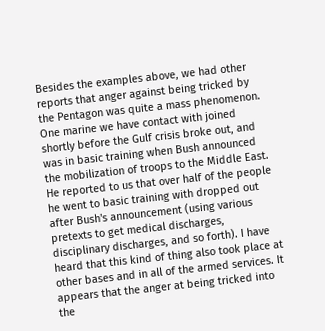Besides the examples above, we had other reports that anger against being tricked by the Pentagon was quite a mass phenomenon. One marine we have contact with joined shortly before the Gulf crisis broke out, and was in basic training when Bush announced the mobilization of troops to the Middle East. He reported to us that over half of the people he went to basic training with dropped out after Bush's announcement (using various pretexts to get medical discharges, disciplinary discharges, and so forth). I have heard that this kind of thing also took place at other bases and in all of the armed services. It appears that the anger at being tricked into the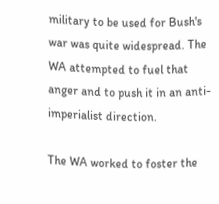military to be used for Bush's war was quite widespread. The WA attempted to fuel that anger and to push it in an anti-imperialist direction.

The WA worked to foster the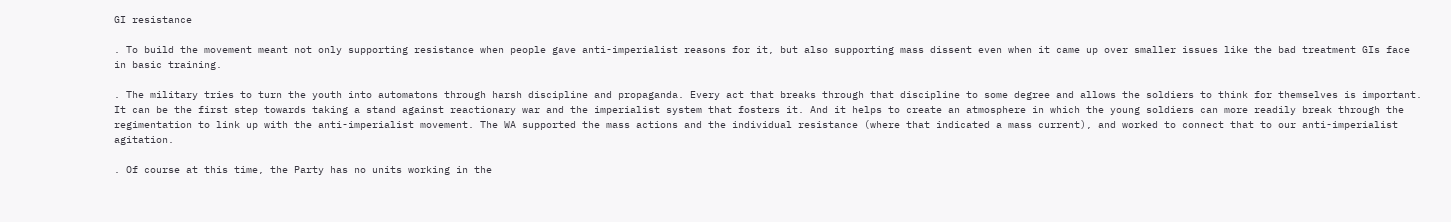GI resistance

. To build the movement meant not only supporting resistance when people gave anti-imperialist reasons for it, but also supporting mass dissent even when it came up over smaller issues like the bad treatment GIs face in basic training.

. The military tries to turn the youth into automatons through harsh discipline and propaganda. Every act that breaks through that discipline to some degree and allows the soldiers to think for themselves is important. It can be the first step towards taking a stand against reactionary war and the imperialist system that fosters it. And it helps to create an atmosphere in which the young soldiers can more readily break through the regimentation to link up with the anti-imperialist movement. The WA supported the mass actions and the individual resistance (where that indicated a mass current), and worked to connect that to our anti-imperialist agitation.

. Of course at this time, the Party has no units working in the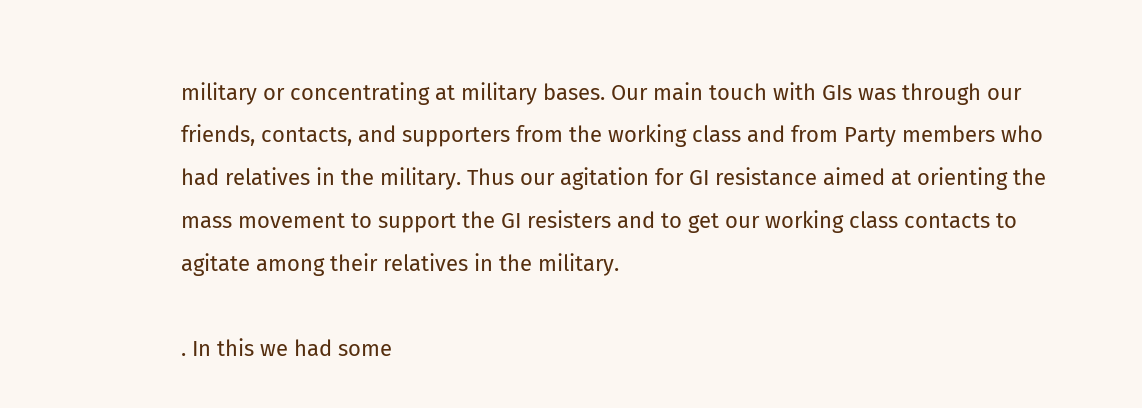military or concentrating at military bases. Our main touch with GIs was through our friends, contacts, and supporters from the working class and from Party members who had relatives in the military. Thus our agitation for GI resistance aimed at orienting the mass movement to support the GI resisters and to get our working class contacts to agitate among their relatives in the military.

. In this we had some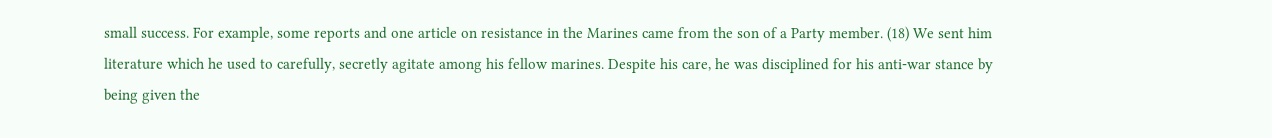small success. For example, some reports and one article on resistance in the Marines came from the son of a Party member. (18) We sent him literature which he used to carefully, secretly agitate among his fellow marines. Despite his care, he was disciplined for his anti-war stance by being given the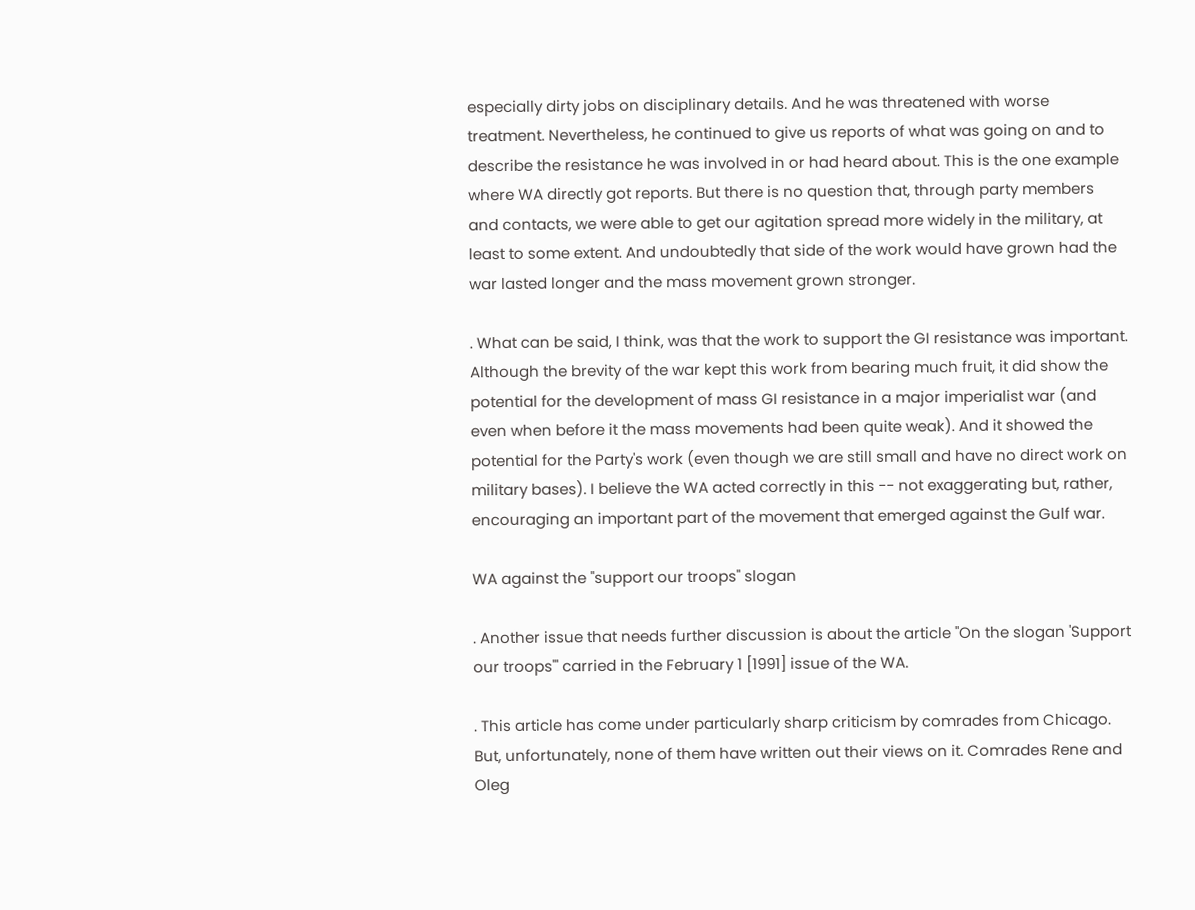especially dirty jobs on disciplinary details. And he was threatened with worse treatment. Nevertheless, he continued to give us reports of what was going on and to describe the resistance he was involved in or had heard about. This is the one example where WA directly got reports. But there is no question that, through party members and contacts, we were able to get our agitation spread more widely in the military, at least to some extent. And undoubtedly that side of the work would have grown had the war lasted longer and the mass movement grown stronger.

. What can be said, I think, was that the work to support the GI resistance was important. Although the brevity of the war kept this work from bearing much fruit, it did show the potential for the development of mass GI resistance in a major imperialist war (and even when before it the mass movements had been quite weak). And it showed the potential for the Party's work (even though we are still small and have no direct work on military bases). I believe the WA acted correctly in this -- not exaggerating but, rather, encouraging an important part of the movement that emerged against the Gulf war.

WA against the "support our troops" slogan

. Another issue that needs further discussion is about the article "On the slogan 'Support our troops'" carried in the February 1 [1991] issue of the WA.

. This article has come under particularly sharp criticism by comrades from Chicago. But, unfortunately, none of them have written out their views on it. Comrades Rene and Oleg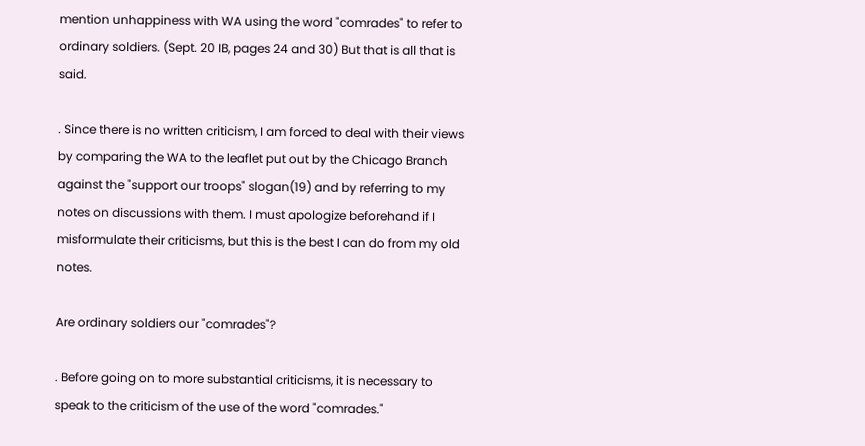mention unhappiness with WA using the word "comrades" to refer to ordinary soldiers. (Sept. 20 IB, pages 24 and 30) But that is all that is said.

. Since there is no written criticism, I am forced to deal with their views by comparing the WA to the leaflet put out by the Chicago Branch against the "support our troops" slogan(19) and by referring to my notes on discussions with them. I must apologize beforehand if I misformulate their criticisms, but this is the best I can do from my old notes.

Are ordinary soldiers our "comrades"?

. Before going on to more substantial criticisms, it is necessary to speak to the criticism of the use of the word "comrades."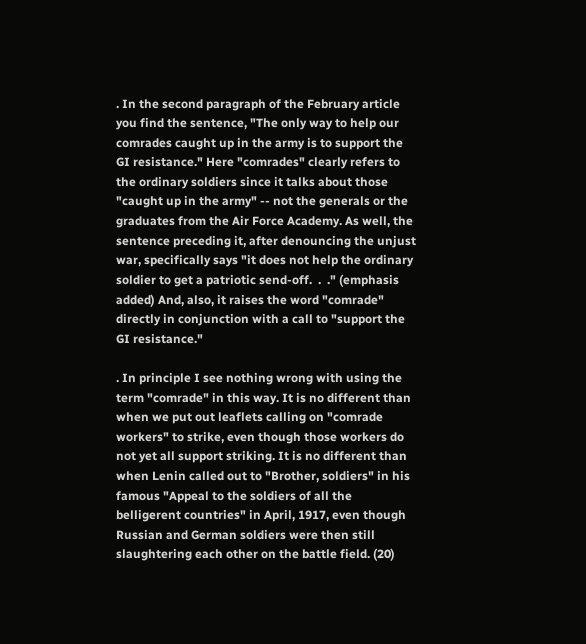. In the second paragraph of the February article you find the sentence, "The only way to help our comrades caught up in the army is to support the GI resistance." Here "comrades" clearly refers to the ordinary soldiers since it talks about those "caught up in the army" -- not the generals or the graduates from the Air Force Academy. As well, the sentence preceding it, after denouncing the unjust war, specifically says "it does not help the ordinary soldier to get a patriotic send-off.  .  ." (emphasis added) And, also, it raises the word "comrade" directly in conjunction with a call to "support the GI resistance."

. In principle I see nothing wrong with using the term "comrade" in this way. It is no different than when we put out leaflets calling on "comrade workers" to strike, even though those workers do not yet all support striking. It is no different than when Lenin called out to "Brother, soldiers" in his famous "Appeal to the soldiers of all the belligerent countries" in April, 1917, even though Russian and German soldiers were then still slaughtering each other on the battle field. (20)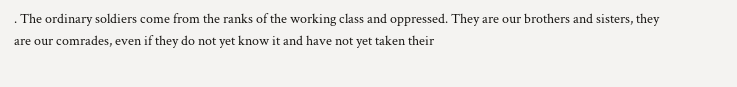. The ordinary soldiers come from the ranks of the working class and oppressed. They are our brothers and sisters, they are our comrades, even if they do not yet know it and have not yet taken their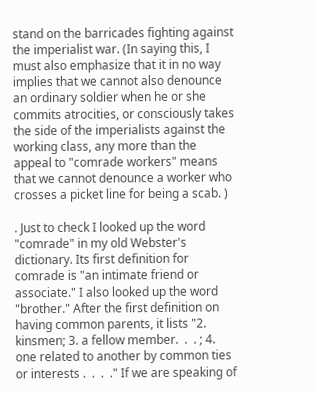stand on the barricades fighting against the imperialist war. (In saying this, I must also emphasize that it in no way implies that we cannot also denounce an ordinary soldier when he or she commits atrocities, or consciously takes the side of the imperialists against the working class, any more than the appeal to "comrade workers" means that we cannot denounce a worker who crosses a picket line for being a scab. )

. Just to check I looked up the word "comrade" in my old Webster's dictionary. Its first definition for comrade is "an intimate friend or associate." I also looked up the word "brother." After the first definition on having common parents, it lists "2. kinsmen; 3. a fellow member.  .  . ; 4. one related to another by common ties or interests .  .  .  ." If we are speaking of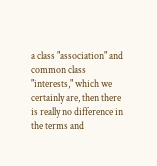a class "association" and common class "interests," which we certainly are, then there is really no difference in the terms and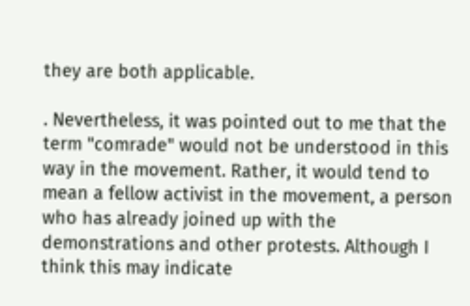they are both applicable.

. Nevertheless, it was pointed out to me that the term "comrade" would not be understood in this way in the movement. Rather, it would tend to mean a fellow activist in the movement, a person who has already joined up with the demonstrations and other protests. Although I think this may indicate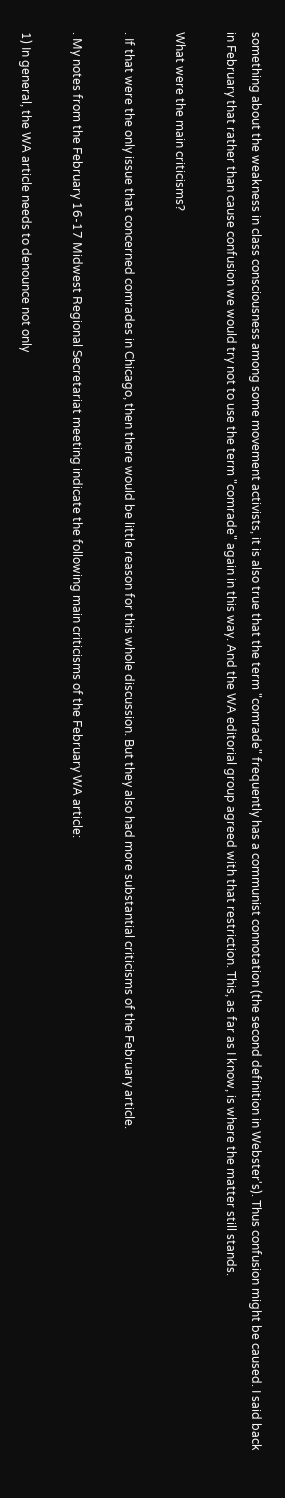something about the weakness in class consciousness among some movement activists, it is also true that the term "comrade" frequently has a communist connotation (the second definition in Webster's). Thus confusion might be caused. I said back in February that rather than cause confusion we would try not to use the term "comrade" again in this way. And the WA editorial group agreed with that restriction. This, as far as I know, is where the matter still stands.

What were the main criticisms?

. If that were the only issue that concerned comrades in Chicago, then there would be little reason for this whole discussion. But they also had more substantial criticisms of the February article.

. My notes from the February 16-17 Midwest Regional Secretariat meeting indicate the following main criticisms of the February WA article:

1) In general, the WA article needs to denounce not only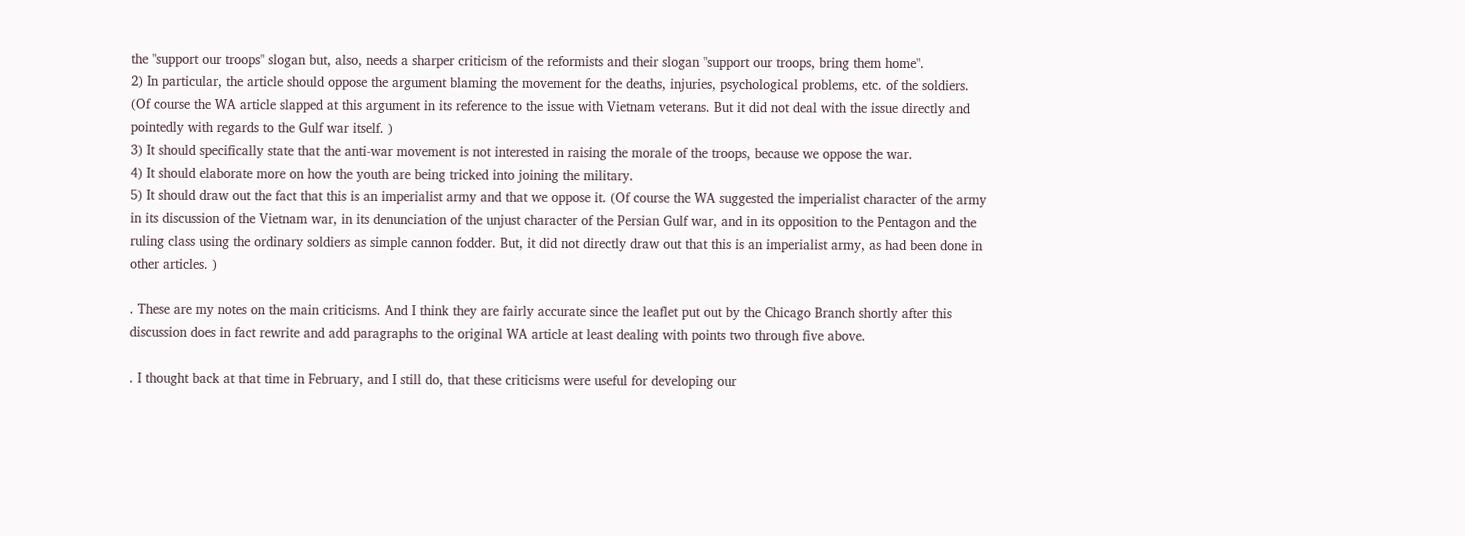the "support our troops" slogan but, also, needs a sharper criticism of the reformists and their slogan "support our troops, bring them home".
2) In particular, the article should oppose the argument blaming the movement for the deaths, injuries, psychological problems, etc. of the soldiers. (Of course the WA article slapped at this argument in its reference to the issue with Vietnam veterans. But it did not deal with the issue directly and pointedly with regards to the Gulf war itself. )
3) It should specifically state that the anti-war movement is not interested in raising the morale of the troops, because we oppose the war.
4) It should elaborate more on how the youth are being tricked into joining the military.
5) It should draw out the fact that this is an imperialist army and that we oppose it. (Of course the WA suggested the imperialist character of the army in its discussion of the Vietnam war, in its denunciation of the unjust character of the Persian Gulf war, and in its opposition to the Pentagon and the ruling class using the ordinary soldiers as simple cannon fodder. But, it did not directly draw out that this is an imperialist army, as had been done in other articles. )

. These are my notes on the main criticisms. And I think they are fairly accurate since the leaflet put out by the Chicago Branch shortly after this discussion does in fact rewrite and add paragraphs to the original WA article at least dealing with points two through five above.

. I thought back at that time in February, and I still do, that these criticisms were useful for developing our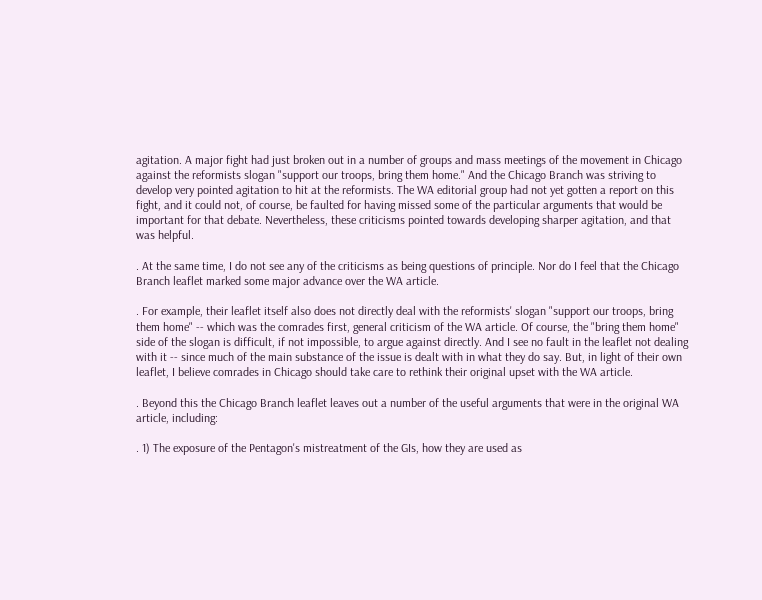agitation. A major fight had just broken out in a number of groups and mass meetings of the movement in Chicago against the reformists slogan "support our troops, bring them home." And the Chicago Branch was striving to develop very pointed agitation to hit at the reformists. The WA editorial group had not yet gotten a report on this fight, and it could not, of course, be faulted for having missed some of the particular arguments that would be important for that debate. Nevertheless, these criticisms pointed towards developing sharper agitation, and that was helpful.

. At the same time, I do not see any of the criticisms as being questions of principle. Nor do I feel that the Chicago Branch leaflet marked some major advance over the WA article.

. For example, their leaflet itself also does not directly deal with the reformists' slogan "support our troops, bring them home" -- which was the comrades first, general criticism of the WA article. Of course, the "bring them home" side of the slogan is difficult, if not impossible, to argue against directly. And I see no fault in the leaflet not dealing with it -- since much of the main substance of the issue is dealt with in what they do say. But, in light of their own leaflet, I believe comrades in Chicago should take care to rethink their original upset with the WA article.

. Beyond this the Chicago Branch leaflet leaves out a number of the useful arguments that were in the original WA article, including:

. 1) The exposure of the Pentagon's mistreatment of the GIs, how they are used as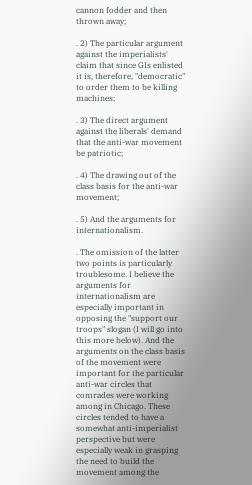cannon fodder and then thrown away;

. 2) The particular argument against the imperialists' claim that since GIs enlisted it is, therefore, "democratic" to order them to be killing machines;

. 3) The direct argument against the liberals' demand that the anti-war movement be patriotic;

. 4) The drawing out of the class basis for the anti-war movement;

. 5) And the arguments for internationalism.

. The omission of the latter two points is particularly troublesome. I believe the arguments for internationalism are especially important in opposing the "support our troops" slogan (I will go into this more below). And the arguments on the class basis of the movement were important for the particular anti-war circles that comrades were working among in Chicago. These circles tended to have a somewhat anti-imperialist perspective but were especially weak in grasping the need to build the movement among the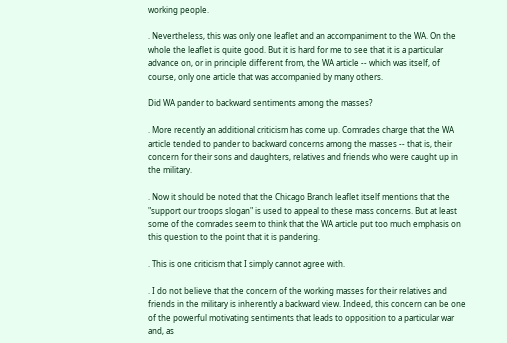working people.

. Nevertheless, this was only one leaflet and an accompaniment to the WA. On the whole the leaflet is quite good. But it is hard for me to see that it is a particular advance on, or in principle different from, the WA article -- which was itself, of course, only one article that was accompanied by many others.

Did WA pander to backward sentiments among the masses?

. More recently an additional criticism has come up. Comrades charge that the WA article tended to pander to backward concerns among the masses -- that is, their concern for their sons and daughters, relatives and friends who were caught up in the military.

. Now it should be noted that the Chicago Branch leaflet itself mentions that the "support our troops slogan" is used to appeal to these mass concerns. But at least some of the comrades seem to think that the WA article put too much emphasis on this question to the point that it is pandering.

. This is one criticism that I simply cannot agree with.

. I do not believe that the concern of the working masses for their relatives and friends in the military is inherently a backward view. Indeed, this concern can be one of the powerful motivating sentiments that leads to opposition to a particular war and, as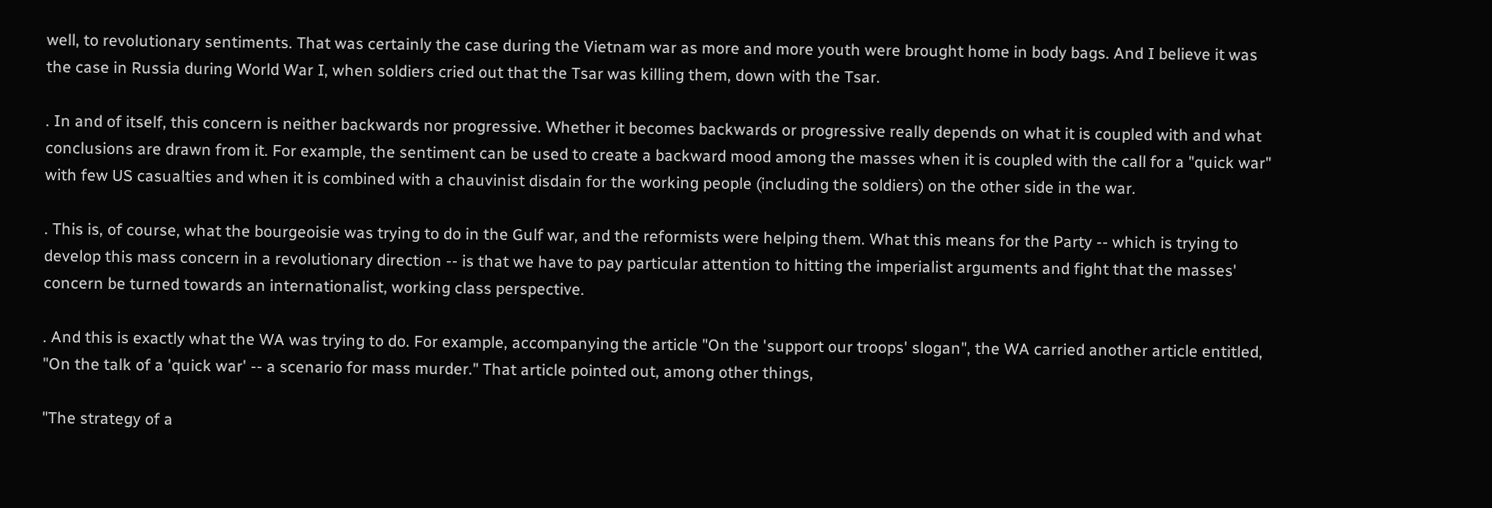well, to revolutionary sentiments. That was certainly the case during the Vietnam war as more and more youth were brought home in body bags. And I believe it was the case in Russia during World War I, when soldiers cried out that the Tsar was killing them, down with the Tsar.

. In and of itself, this concern is neither backwards nor progressive. Whether it becomes backwards or progressive really depends on what it is coupled with and what conclusions are drawn from it. For example, the sentiment can be used to create a backward mood among the masses when it is coupled with the call for a "quick war" with few US casualties and when it is combined with a chauvinist disdain for the working people (including the soldiers) on the other side in the war.

. This is, of course, what the bourgeoisie was trying to do in the Gulf war, and the reformists were helping them. What this means for the Party -- which is trying to develop this mass concern in a revolutionary direction -- is that we have to pay particular attention to hitting the imperialist arguments and fight that the masses' concern be turned towards an internationalist, working class perspective.

. And this is exactly what the WA was trying to do. For example, accompanying the article "On the 'support our troops' slogan", the WA carried another article entitled, "On the talk of a 'quick war' -- a scenario for mass murder." That article pointed out, among other things,

"The strategy of a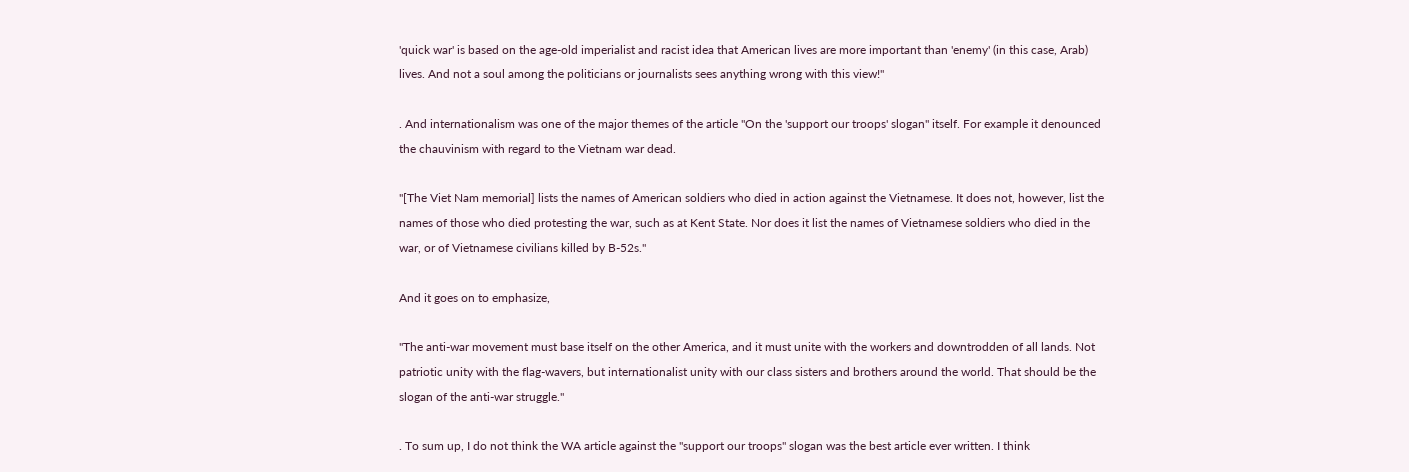'quick war' is based on the age-old imperialist and racist idea that American lives are more important than 'enemy' (in this case, Arab) lives. And not a soul among the politicians or journalists sees anything wrong with this view!"

. And internationalism was one of the major themes of the article "On the 'support our troops' slogan" itself. For example it denounced the chauvinism with regard to the Vietnam war dead.

"[The Viet Nam memorial] lists the names of American soldiers who died in action against the Vietnamese. It does not, however, list the names of those who died protesting the war, such as at Kent State. Nor does it list the names of Vietnamese soldiers who died in the war, or of Vietnamese civilians killed by B-52s."

And it goes on to emphasize,

"The anti-war movement must base itself on the other America, and it must unite with the workers and downtrodden of all lands. Not patriotic unity with the flag-wavers, but internationalist unity with our class sisters and brothers around the world. That should be the slogan of the anti-war struggle."

. To sum up, I do not think the WA article against the "support our troops" slogan was the best article ever written. I think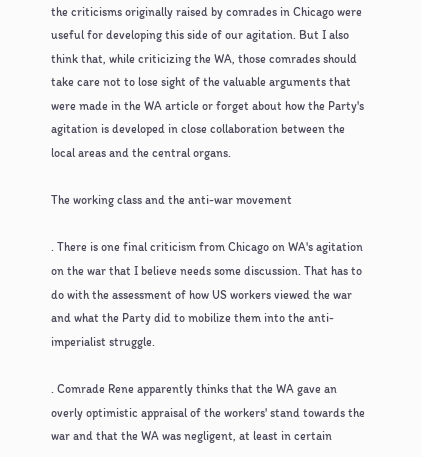the criticisms originally raised by comrades in Chicago were useful for developing this side of our agitation. But I also think that, while criticizing the WA, those comrades should take care not to lose sight of the valuable arguments that were made in the WA article or forget about how the Party's agitation is developed in close collaboration between the local areas and the central organs.

The working class and the anti-war movement

. There is one final criticism from Chicago on WA's agitation on the war that I believe needs some discussion. That has to do with the assessment of how US workers viewed the war and what the Party did to mobilize them into the anti-imperialist struggle.

. Comrade Rene apparently thinks that the WA gave an overly optimistic appraisal of the workers' stand towards the war and that the WA was negligent, at least in certain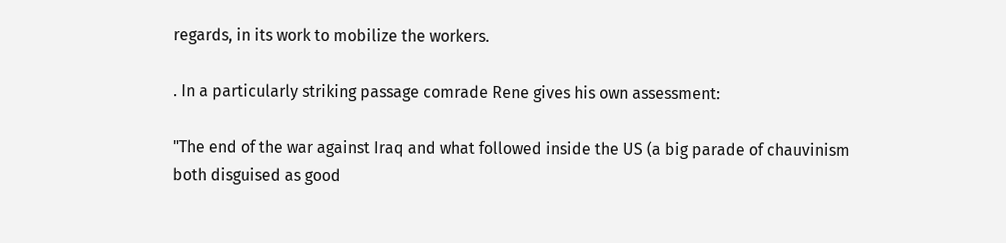regards, in its work to mobilize the workers.

. In a particularly striking passage comrade Rene gives his own assessment:

"The end of the war against Iraq and what followed inside the US (a big parade of chauvinism both disguised as good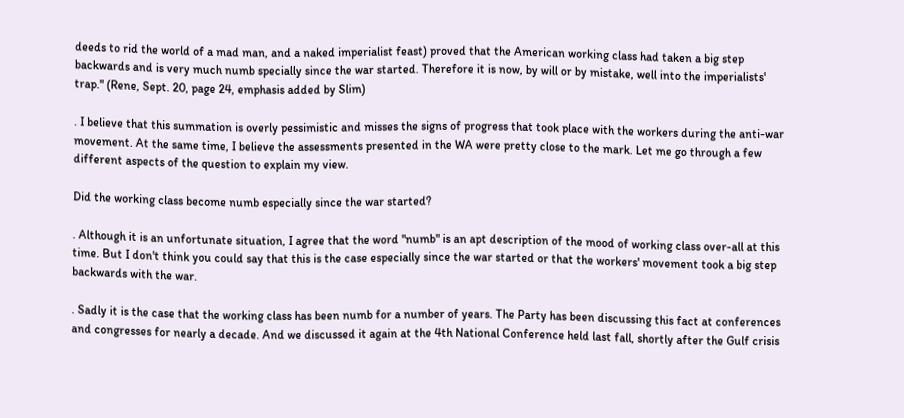deeds to rid the world of a mad man, and a naked imperialist feast) proved that the American working class had taken a big step backwards and is very much numb specially since the war started. Therefore it is now, by will or by mistake, well into the imperialists' trap." (Rene, Sept. 20, page 24, emphasis added by Slim)

. I believe that this summation is overly pessimistic and misses the signs of progress that took place with the workers during the anti-war movement. At the same time, I believe the assessments presented in the WA were pretty close to the mark. Let me go through a few different aspects of the question to explain my view.

Did the working class become numb especially since the war started?

. Although it is an unfortunate situation, I agree that the word "numb" is an apt description of the mood of working class over-all at this time. But I don't think you could say that this is the case especially since the war started or that the workers' movement took a big step backwards with the war.

. Sadly it is the case that the working class has been numb for a number of years. The Party has been discussing this fact at conferences and congresses for nearly a decade. And we discussed it again at the 4th National Conference held last fall, shortly after the Gulf crisis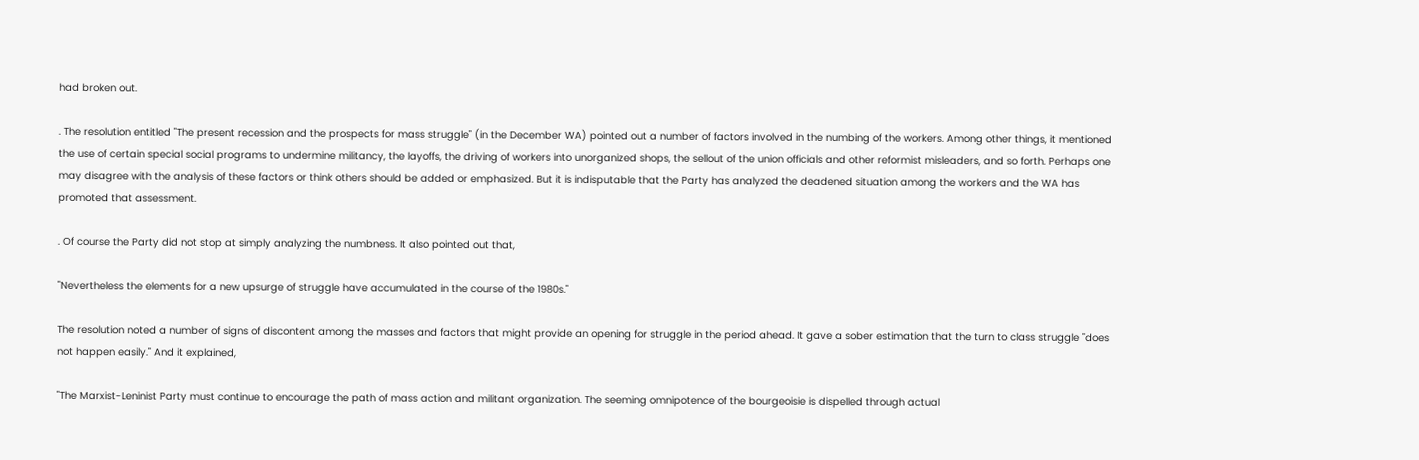had broken out.

. The resolution entitled "The present recession and the prospects for mass struggle" (in the December WA) pointed out a number of factors involved in the numbing of the workers. Among other things, it mentioned the use of certain special social programs to undermine militancy, the layoffs, the driving of workers into unorganized shops, the sellout of the union officials and other reformist misleaders, and so forth. Perhaps one may disagree with the analysis of these factors or think others should be added or emphasized. But it is indisputable that the Party has analyzed the deadened situation among the workers and the WA has promoted that assessment.

. Of course the Party did not stop at simply analyzing the numbness. It also pointed out that,

"Nevertheless the elements for a new upsurge of struggle have accumulated in the course of the 1980s."

The resolution noted a number of signs of discontent among the masses and factors that might provide an opening for struggle in the period ahead. It gave a sober estimation that the turn to class struggle "does not happen easily." And it explained,

"The Marxist-Leninist Party must continue to encourage the path of mass action and militant organization. The seeming omnipotence of the bourgeoisie is dispelled through actual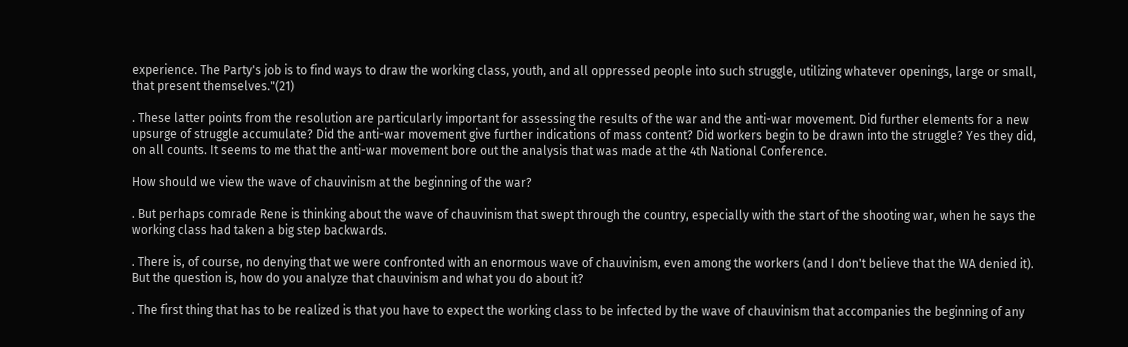experience. The Party's job is to find ways to draw the working class, youth, and all oppressed people into such struggle, utilizing whatever openings, large or small, that present themselves."(21)

. These latter points from the resolution are particularly important for assessing the results of the war and the anti-war movement. Did further elements for a new upsurge of struggle accumulate? Did the anti-war movement give further indications of mass content? Did workers begin to be drawn into the struggle? Yes they did, on all counts. It seems to me that the anti-war movement bore out the analysis that was made at the 4th National Conference.

How should we view the wave of chauvinism at the beginning of the war?

. But perhaps comrade Rene is thinking about the wave of chauvinism that swept through the country, especially with the start of the shooting war, when he says the working class had taken a big step backwards.

. There is, of course, no denying that we were confronted with an enormous wave of chauvinism, even among the workers (and I don't believe that the WA denied it). But the question is, how do you analyze that chauvinism and what you do about it?

. The first thing that has to be realized is that you have to expect the working class to be infected by the wave of chauvinism that accompanies the beginning of any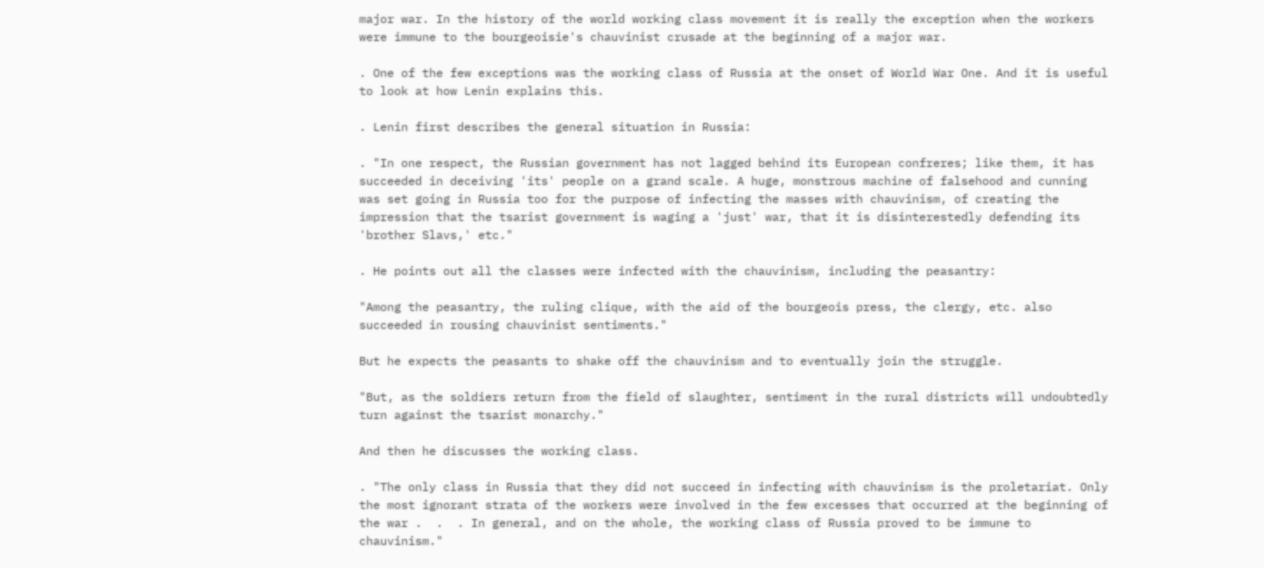major war. In the history of the world working class movement it is really the exception when the workers were immune to the bourgeoisie's chauvinist crusade at the beginning of a major war.

. One of the few exceptions was the working class of Russia at the onset of World War One. And it is useful to look at how Lenin explains this.

. Lenin first describes the general situation in Russia:

. "In one respect, the Russian government has not lagged behind its European confreres; like them, it has succeeded in deceiving 'its' people on a grand scale. A huge, monstrous machine of falsehood and cunning was set going in Russia too for the purpose of infecting the masses with chauvinism, of creating the impression that the tsarist government is waging a 'just' war, that it is disinterestedly defending its 'brother Slavs,' etc."

. He points out all the classes were infected with the chauvinism, including the peasantry:

"Among the peasantry, the ruling clique, with the aid of the bourgeois press, the clergy, etc. also succeeded in rousing chauvinist sentiments."

But he expects the peasants to shake off the chauvinism and to eventually join the struggle.

"But, as the soldiers return from the field of slaughter, sentiment in the rural districts will undoubtedly turn against the tsarist monarchy."

And then he discusses the working class.

. "The only class in Russia that they did not succeed in infecting with chauvinism is the proletariat. Only the most ignorant strata of the workers were involved in the few excesses that occurred at the beginning of the war .  .  . In general, and on the whole, the working class of Russia proved to be immune to chauvinism."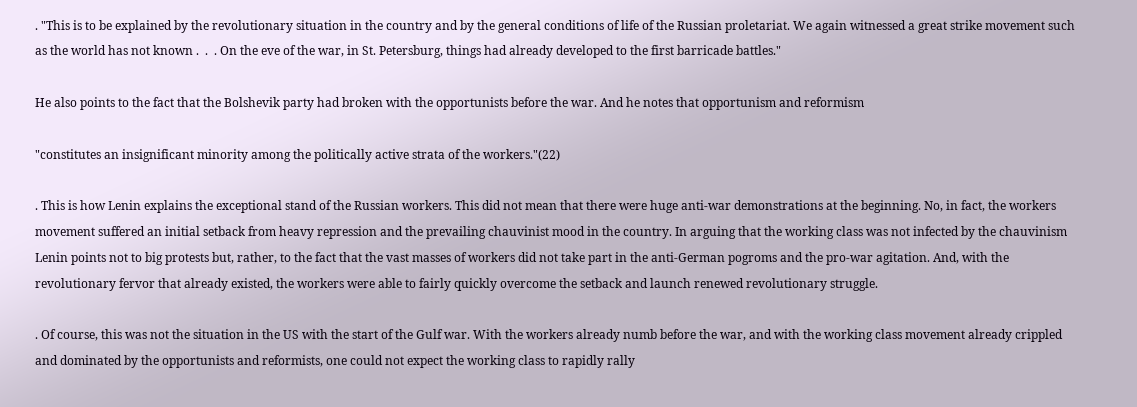. "This is to be explained by the revolutionary situation in the country and by the general conditions of life of the Russian proletariat. We again witnessed a great strike movement such as the world has not known .  .  . On the eve of the war, in St. Petersburg, things had already developed to the first barricade battles."

He also points to the fact that the Bolshevik party had broken with the opportunists before the war. And he notes that opportunism and reformism

"constitutes an insignificant minority among the politically active strata of the workers."(22)

. This is how Lenin explains the exceptional stand of the Russian workers. This did not mean that there were huge anti-war demonstrations at the beginning. No, in fact, the workers movement suffered an initial setback from heavy repression and the prevailing chauvinist mood in the country. In arguing that the working class was not infected by the chauvinism Lenin points not to big protests but, rather, to the fact that the vast masses of workers did not take part in the anti-German pogroms and the pro-war agitation. And, with the revolutionary fervor that already existed, the workers were able to fairly quickly overcome the setback and launch renewed revolutionary struggle.

. Of course, this was not the situation in the US with the start of the Gulf war. With the workers already numb before the war, and with the working class movement already crippled and dominated by the opportunists and reformists, one could not expect the working class to rapidly rally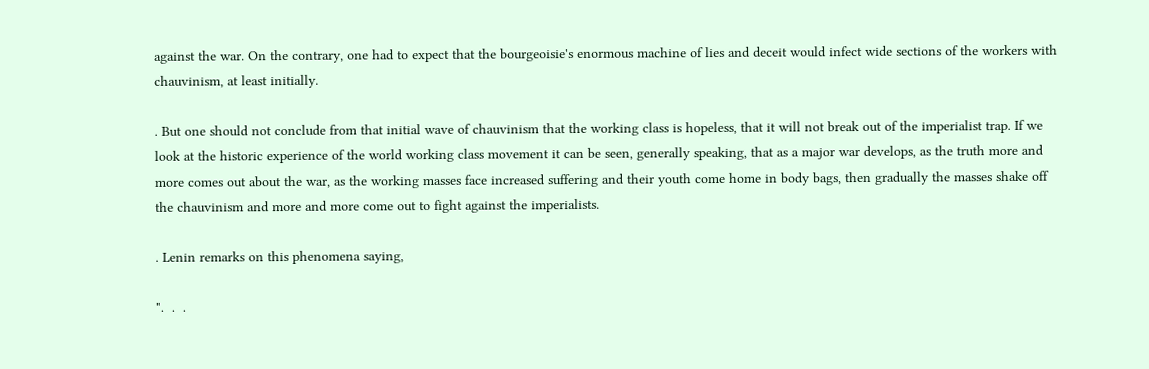against the war. On the contrary, one had to expect that the bourgeoisie's enormous machine of lies and deceit would infect wide sections of the workers with chauvinism, at least initially.

. But one should not conclude from that initial wave of chauvinism that the working class is hopeless, that it will not break out of the imperialist trap. If we look at the historic experience of the world working class movement it can be seen, generally speaking, that as a major war develops, as the truth more and more comes out about the war, as the working masses face increased suffering and their youth come home in body bags, then gradually the masses shake off the chauvinism and more and more come out to fight against the imperialists.

. Lenin remarks on this phenomena saying,

".  .  .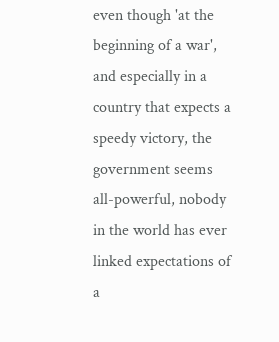even though 'at the beginning of a war', and especially in a country that expects a speedy victory, the government seems all-powerful, nobody in the world has ever linked expectations of a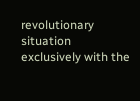revolutionary situation exclusively with the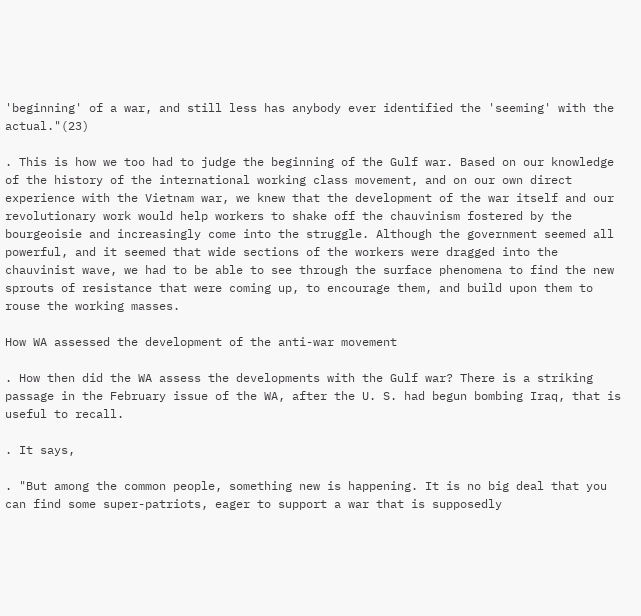'beginning' of a war, and still less has anybody ever identified the 'seeming' with the actual."(23)

. This is how we too had to judge the beginning of the Gulf war. Based on our knowledge of the history of the international working class movement, and on our own direct experience with the Vietnam war, we knew that the development of the war itself and our revolutionary work would help workers to shake off the chauvinism fostered by the bourgeoisie and increasingly come into the struggle. Although the government seemed all powerful, and it seemed that wide sections of the workers were dragged into the chauvinist wave, we had to be able to see through the surface phenomena to find the new sprouts of resistance that were coming up, to encourage them, and build upon them to rouse the working masses.

How WA assessed the development of the anti-war movement

. How then did the WA assess the developments with the Gulf war? There is a striking passage in the February issue of the WA, after the U. S. had begun bombing Iraq, that is useful to recall.

. It says,

. "But among the common people, something new is happening. It is no big deal that you can find some super-patriots, eager to support a war that is supposedly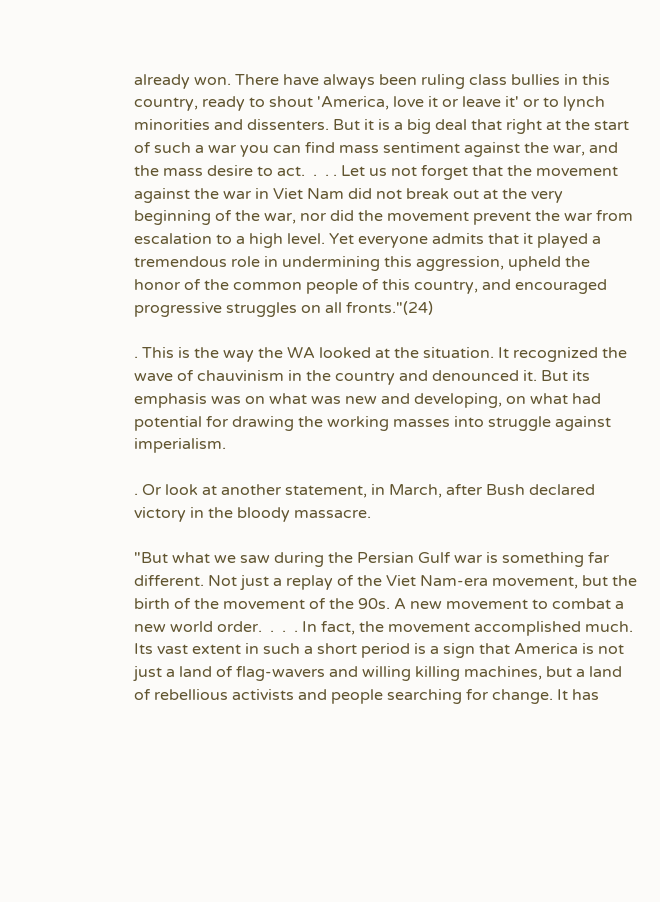already won. There have always been ruling class bullies in this country, ready to shout 'America, love it or leave it' or to lynch minorities and dissenters. But it is a big deal that right at the start of such a war you can find mass sentiment against the war, and the mass desire to act.  .  . . Let us not forget that the movement against the war in Viet Nam did not break out at the very beginning of the war, nor did the movement prevent the war from escalation to a high level. Yet everyone admits that it played a tremendous role in undermining this aggression, upheld the honor of the common people of this country, and encouraged progressive struggles on all fronts."(24)

. This is the way the WA looked at the situation. It recognized the wave of chauvinism in the country and denounced it. But its emphasis was on what was new and developing, on what had potential for drawing the working masses into struggle against imperialism.

. Or look at another statement, in March, after Bush declared victory in the bloody massacre.

"But what we saw during the Persian Gulf war is something far different. Not just a replay of the Viet Nam-era movement, but the birth of the movement of the 90s. A new movement to combat a new world order.  .  .  . In fact, the movement accomplished much. Its vast extent in such a short period is a sign that America is not just a land of flag-wavers and willing killing machines, but a land of rebellious activists and people searching for change. It has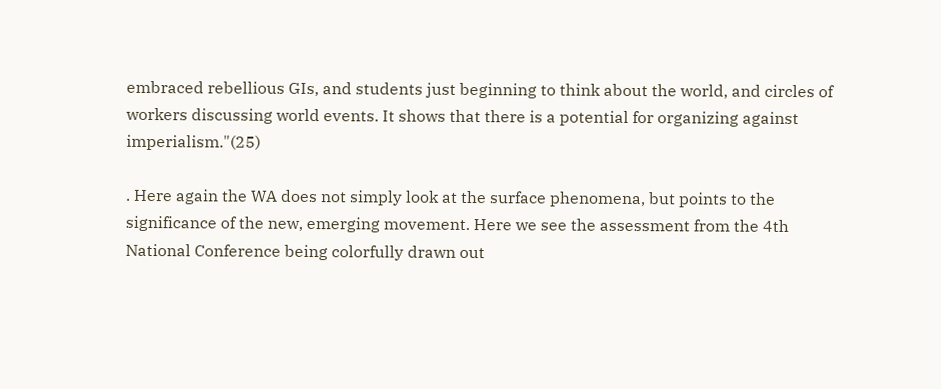embraced rebellious GIs, and students just beginning to think about the world, and circles of workers discussing world events. It shows that there is a potential for organizing against imperialism."(25)

. Here again the WA does not simply look at the surface phenomena, but points to the significance of the new, emerging movement. Here we see the assessment from the 4th National Conference being colorfully drawn out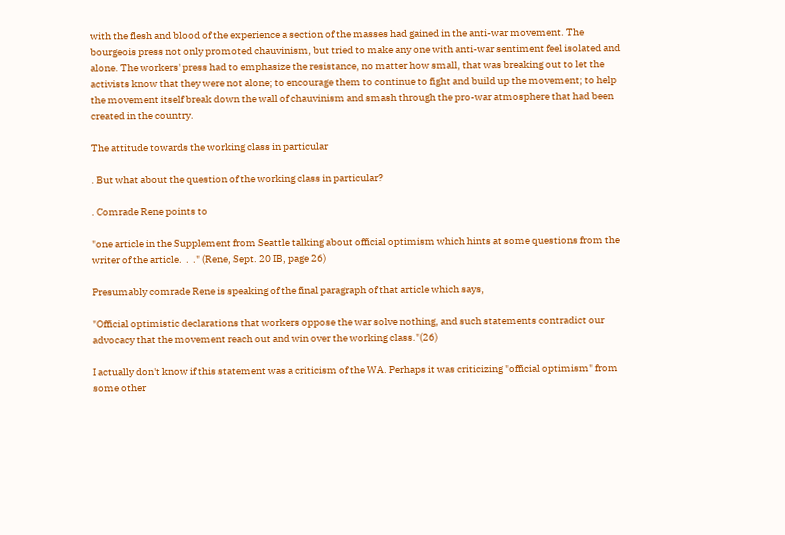with the flesh and blood of the experience a section of the masses had gained in the anti-war movement. The bourgeois press not only promoted chauvinism, but tried to make any one with anti-war sentiment feel isolated and alone. The workers' press had to emphasize the resistance, no matter how small, that was breaking out to let the activists know that they were not alone; to encourage them to continue to fight and build up the movement; to help the movement itself break down the wall of chauvinism and smash through the pro-war atmosphere that had been created in the country.

The attitude towards the working class in particular

. But what about the question of the working class in particular?

. Comrade Rene points to

"one article in the Supplement from Seattle talking about official optimism which hints at some questions from the writer of the article.  .  ." (Rene, Sept. 20 IB, page 26)

Presumably comrade Rene is speaking of the final paragraph of that article which says,

"Official optimistic declarations that workers oppose the war solve nothing, and such statements contradict our advocacy that the movement reach out and win over the working class."(26)

I actually don't know if this statement was a criticism of the WA. Perhaps it was criticizing "official optimism" from some other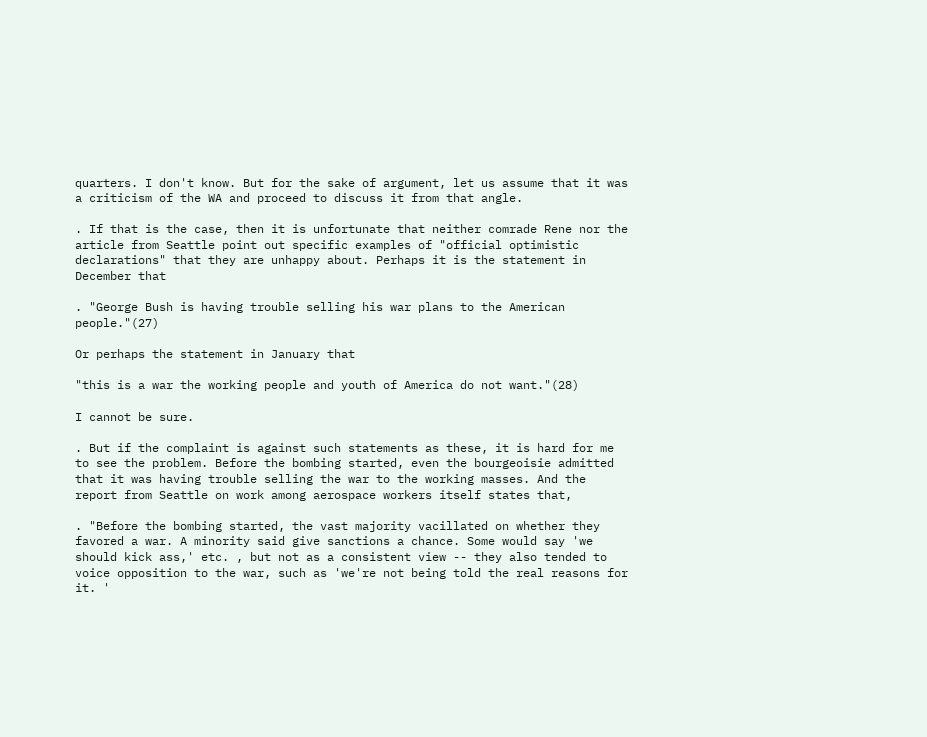quarters. I don't know. But for the sake of argument, let us assume that it was a criticism of the WA and proceed to discuss it from that angle.

. If that is the case, then it is unfortunate that neither comrade Rene nor the article from Seattle point out specific examples of "official optimistic declarations" that they are unhappy about. Perhaps it is the statement in December that

. "George Bush is having trouble selling his war plans to the American people."(27)

Or perhaps the statement in January that

"this is a war the working people and youth of America do not want."(28)

I cannot be sure.

. But if the complaint is against such statements as these, it is hard for me to see the problem. Before the bombing started, even the bourgeoisie admitted that it was having trouble selling the war to the working masses. And the report from Seattle on work among aerospace workers itself states that,

. "Before the bombing started, the vast majority vacillated on whether they favored a war. A minority said give sanctions a chance. Some would say 'we should kick ass,' etc. , but not as a consistent view -- they also tended to voice opposition to the war, such as 'we're not being told the real reasons for it. '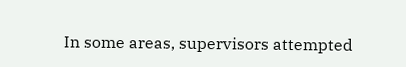In some areas, supervisors attempted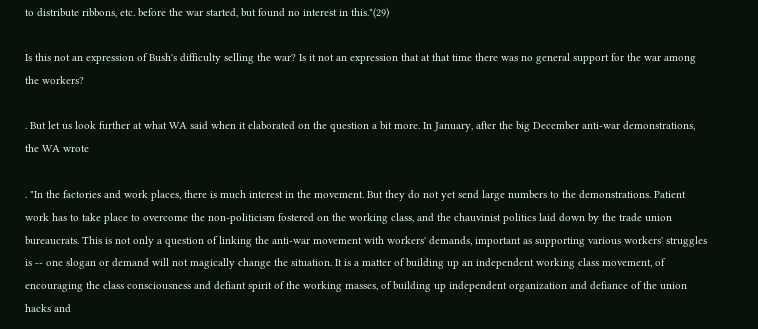to distribute ribbons, etc. before the war started, but found no interest in this."(29)

Is this not an expression of Bush's difficulty selling the war? Is it not an expression that at that time there was no general support for the war among the workers?

. But let us look further at what WA said when it elaborated on the question a bit more. In January, after the big December anti-war demonstrations, the WA wrote

. "In the factories and work places, there is much interest in the movement. But they do not yet send large numbers to the demonstrations. Patient work has to take place to overcome the non-politicism fostered on the working class, and the chauvinist politics laid down by the trade union bureaucrats. This is not only a question of linking the anti-war movement with workers' demands, important as supporting various workers' struggles is -- one slogan or demand will not magically change the situation. It is a matter of building up an independent working class movement, of encouraging the class consciousness and defiant spirit of the working masses, of building up independent organization and defiance of the union hacks and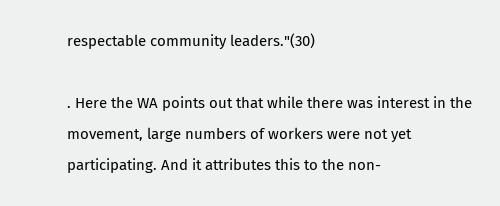respectable community leaders."(30)

. Here the WA points out that while there was interest in the movement, large numbers of workers were not yet participating. And it attributes this to the non-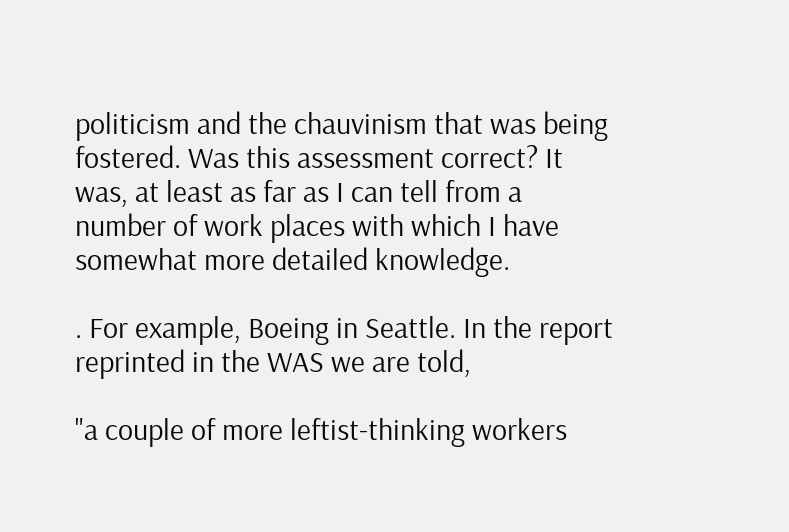politicism and the chauvinism that was being fostered. Was this assessment correct? It was, at least as far as I can tell from a number of work places with which I have somewhat more detailed knowledge.

. For example, Boeing in Seattle. In the report reprinted in the WAS we are told,

"a couple of more leftist-thinking workers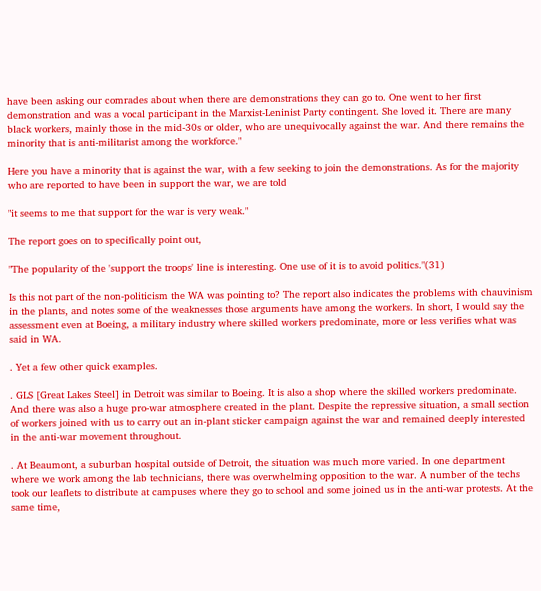have been asking our comrades about when there are demonstrations they can go to. One went to her first demonstration and was a vocal participant in the Marxist-Leninist Party contingent. She loved it. There are many black workers, mainly those in the mid-30s or older, who are unequivocally against the war. And there remains the minority that is anti-militarist among the workforce."

Here you have a minority that is against the war, with a few seeking to join the demonstrations. As for the majority who are reported to have been in support the war, we are told

"it seems to me that support for the war is very weak."

The report goes on to specifically point out,

"The popularity of the 'support the troops' line is interesting. One use of it is to avoid politics."(31)

Is this not part of the non-politicism the WA was pointing to? The report also indicates the problems with chauvinism in the plants, and notes some of the weaknesses those arguments have among the workers. In short, I would say the assessment even at Boeing, a military industry where skilled workers predominate, more or less verifies what was said in WA.

. Yet a few other quick examples.

. GLS [Great Lakes Steel] in Detroit was similar to Boeing. It is also a shop where the skilled workers predominate. And there was also a huge pro-war atmosphere created in the plant. Despite the repressive situation, a small section of workers joined with us to carry out an in-plant sticker campaign against the war and remained deeply interested in the anti-war movement throughout.

. At Beaumont, a suburban hospital outside of Detroit, the situation was much more varied. In one department where we work among the lab technicians, there was overwhelming opposition to the war. A number of the techs took our leaflets to distribute at campuses where they go to school and some joined us in the anti-war protests. At the same time,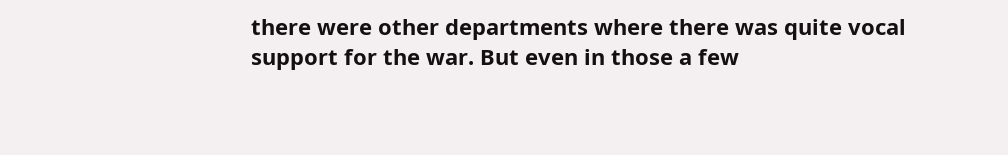there were other departments where there was quite vocal support for the war. But even in those a few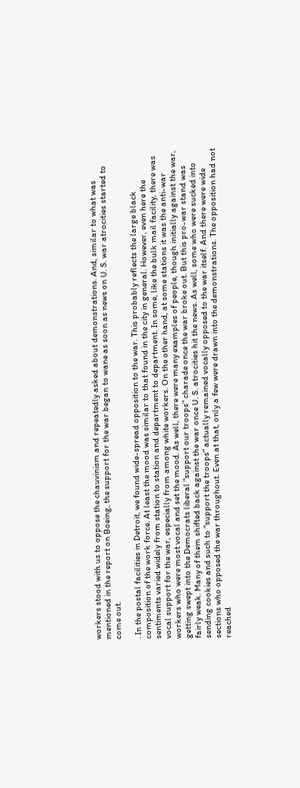workers stood with us to oppose the chauvinism and repeatedly asked about demonstrations. And, similar to what was mentioned in the report on Boeing, the support for the war began to wane as soon as news on U. S. war atrocities started to come out.

. In the postal facilities in Detroit, we found wide-spread opposition to the war. This probably reflects the large black composition of the work force. At least the mood was similar to that found in the city in general. However, even here the sentiments varied widely from station to station and department to department. In some, like the bulk mail facility, there was vocal support for the war, especially from among white workers. On the other hand, at some stations it was the anti-war workers who were most vocal and set the mood. As well, there were many examples of people, though initially against the war, getting swept into the Democrats liberal "support our troops" charade once the war broke out. But this pro-war stand was fairly weak. Many of them shifted back against the war once U. S. atrocities hit the news. As well, some who were sucked into sending cookies and such to "support the troops" actually remained vocally opposed to the war itself. And there were wide sections who opposed the war throughout. Even at that, only a few were drawn into the demonstrations. The opposition had not reached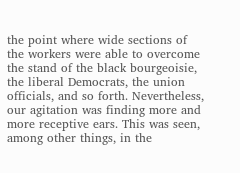the point where wide sections of the workers were able to overcome the stand of the black bourgeoisie, the liberal Democrats, the union officials, and so forth. Nevertheless, our agitation was finding more and more receptive ears. This was seen, among other things, in the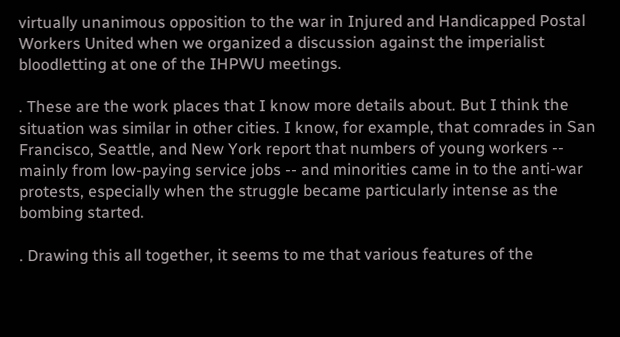virtually unanimous opposition to the war in Injured and Handicapped Postal Workers United when we organized a discussion against the imperialist bloodletting at one of the IHPWU meetings.

. These are the work places that I know more details about. But I think the situation was similar in other cities. I know, for example, that comrades in San Francisco, Seattle, and New York report that numbers of young workers -- mainly from low-paying service jobs -- and minorities came in to the anti-war protests, especially when the struggle became particularly intense as the bombing started.

. Drawing this all together, it seems to me that various features of the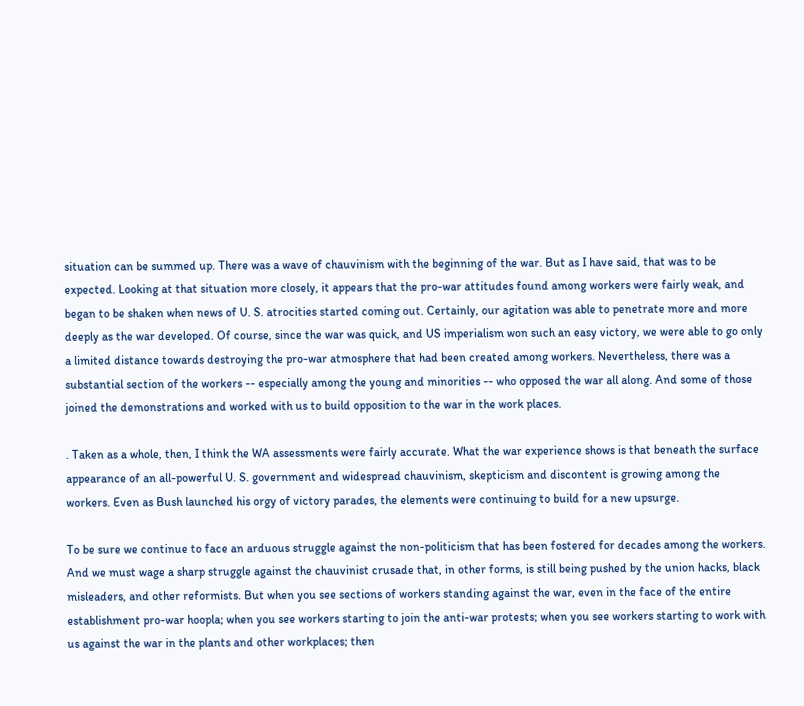situation can be summed up. There was a wave of chauvinism with the beginning of the war. But as I have said, that was to be expected. Looking at that situation more closely, it appears that the pro-war attitudes found among workers were fairly weak, and began to be shaken when news of U. S. atrocities started coming out. Certainly, our agitation was able to penetrate more and more deeply as the war developed. Of course, since the war was quick, and US imperialism won such an easy victory, we were able to go only a limited distance towards destroying the pro-war atmosphere that had been created among workers. Nevertheless, there was a substantial section of the workers -- especially among the young and minorities -- who opposed the war all along. And some of those joined the demonstrations and worked with us to build opposition to the war in the work places.

. Taken as a whole, then, I think the WA assessments were fairly accurate. What the war experience shows is that beneath the surface appearance of an all-powerful U. S. government and widespread chauvinism, skepticism and discontent is growing among the workers. Even as Bush launched his orgy of victory parades, the elements were continuing to build for a new upsurge.

To be sure we continue to face an arduous struggle against the non-politicism that has been fostered for decades among the workers. And we must wage a sharp struggle against the chauvinist crusade that, in other forms, is still being pushed by the union hacks, black misleaders, and other reformists. But when you see sections of workers standing against the war, even in the face of the entire establishment pro-war hoopla; when you see workers starting to join the anti-war protests; when you see workers starting to work with us against the war in the plants and other workplaces; then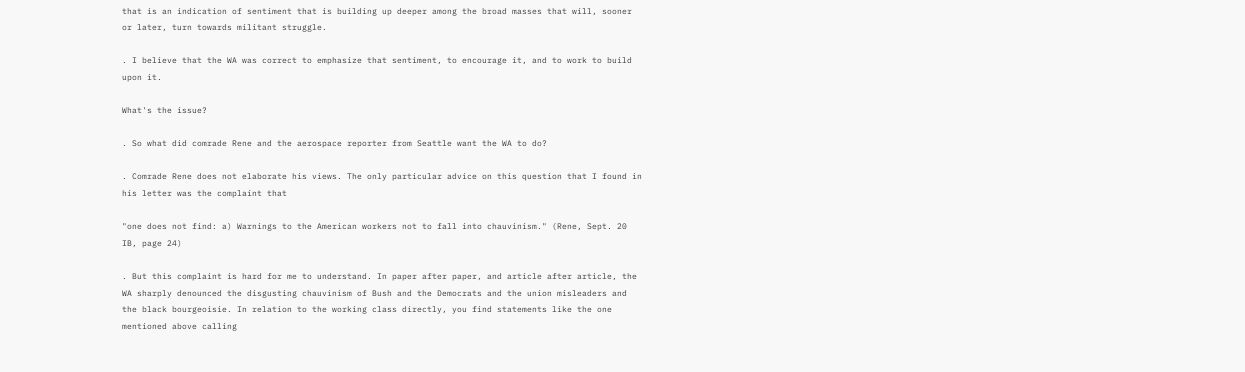that is an indication of sentiment that is building up deeper among the broad masses that will, sooner or later, turn towards militant struggle.

. I believe that the WA was correct to emphasize that sentiment, to encourage it, and to work to build upon it.

What's the issue?

. So what did comrade Rene and the aerospace reporter from Seattle want the WA to do?

. Comrade Rene does not elaborate his views. The only particular advice on this question that I found in his letter was the complaint that

"one does not find: a) Warnings to the American workers not to fall into chauvinism." (Rene, Sept. 20 IB, page 24)

. But this complaint is hard for me to understand. In paper after paper, and article after article, the WA sharply denounced the disgusting chauvinism of Bush and the Democrats and the union misleaders and the black bourgeoisie. In relation to the working class directly, you find statements like the one mentioned above calling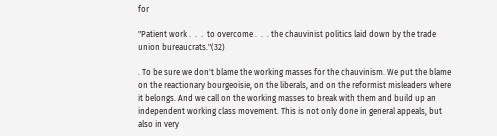for

"Patient work .  .  .  to overcome .  .  . the chauvinist politics laid down by the trade union bureaucrats."(32)

. To be sure we don't blame the working masses for the chauvinism. We put the blame on the reactionary bourgeoisie, on the liberals, and on the reformist misleaders where it belongs. And we call on the working masses to break with them and build up an independent working class movement. This is not only done in general appeals, but also in very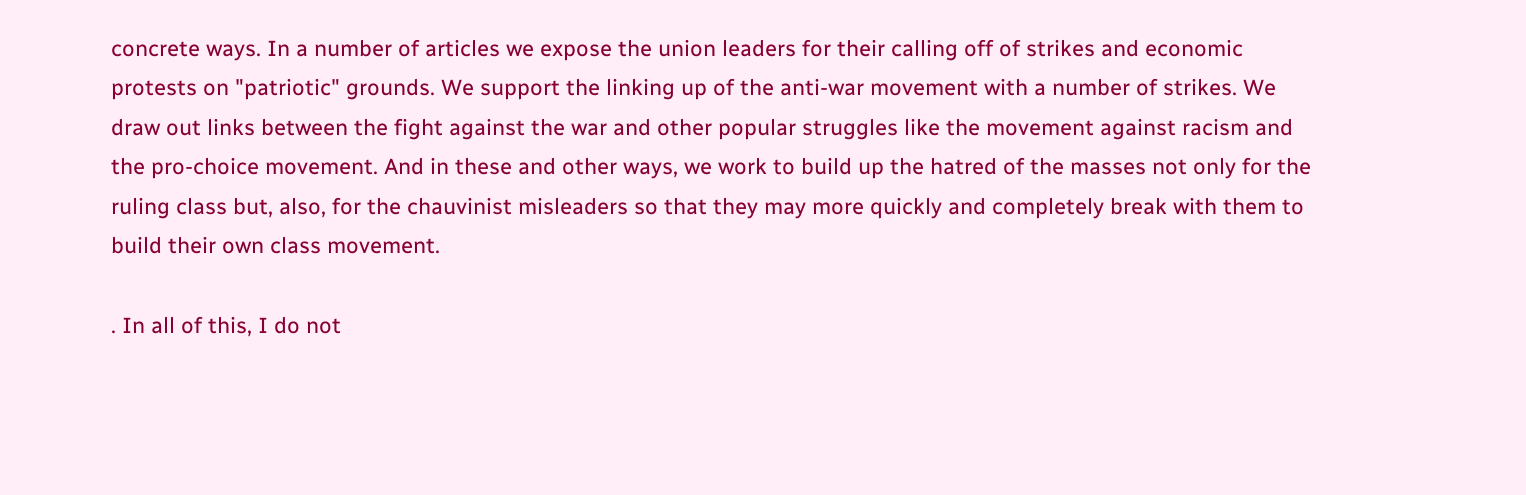concrete ways. In a number of articles we expose the union leaders for their calling off of strikes and economic protests on "patriotic" grounds. We support the linking up of the anti-war movement with a number of strikes. We draw out links between the fight against the war and other popular struggles like the movement against racism and the pro-choice movement. And in these and other ways, we work to build up the hatred of the masses not only for the ruling class but, also, for the chauvinist misleaders so that they may more quickly and completely break with them to build their own class movement.

. In all of this, I do not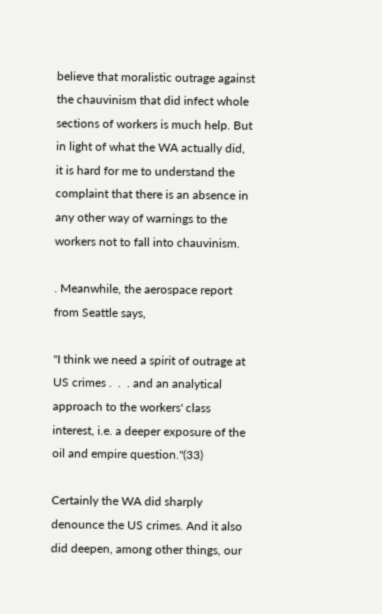believe that moralistic outrage against the chauvinism that did infect whole sections of workers is much help. But in light of what the WA actually did, it is hard for me to understand the complaint that there is an absence in any other way of warnings to the workers not to fall into chauvinism.

. Meanwhile, the aerospace report from Seattle says,

"I think we need a spirit of outrage at US crimes .  .  . and an analytical approach to the workers' class interest, i.e. a deeper exposure of the oil and empire question."(33)

Certainly the WA did sharply denounce the US crimes. And it also did deepen, among other things, our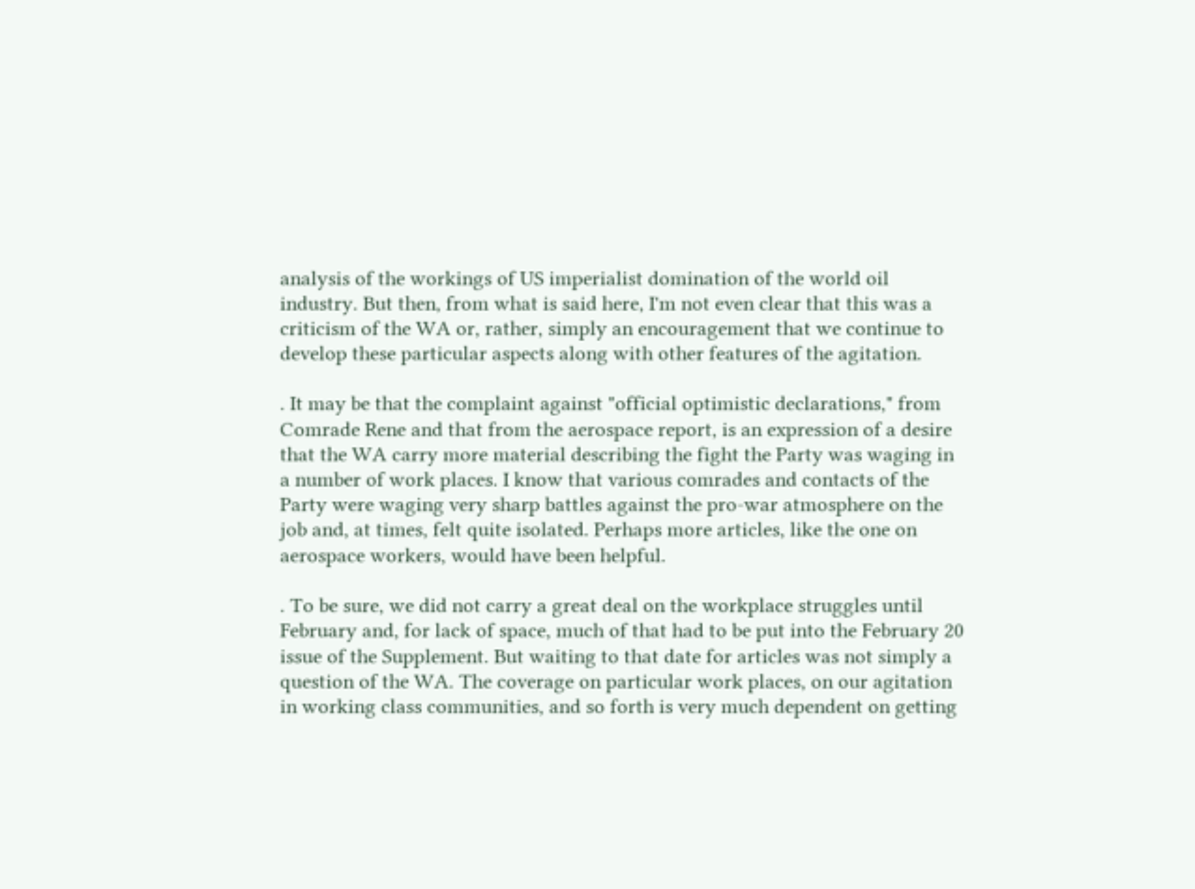analysis of the workings of US imperialist domination of the world oil industry. But then, from what is said here, I'm not even clear that this was a criticism of the WA or, rather, simply an encouragement that we continue to develop these particular aspects along with other features of the agitation.

. It may be that the complaint against "official optimistic declarations," from Comrade Rene and that from the aerospace report, is an expression of a desire that the WA carry more material describing the fight the Party was waging in a number of work places. I know that various comrades and contacts of the Party were waging very sharp battles against the pro-war atmosphere on the job and, at times, felt quite isolated. Perhaps more articles, like the one on aerospace workers, would have been helpful.

. To be sure, we did not carry a great deal on the workplace struggles until February and, for lack of space, much of that had to be put into the February 20 issue of the Supplement. But waiting to that date for articles was not simply a question of the WA. The coverage on particular work places, on our agitation in working class communities, and so forth is very much dependent on getting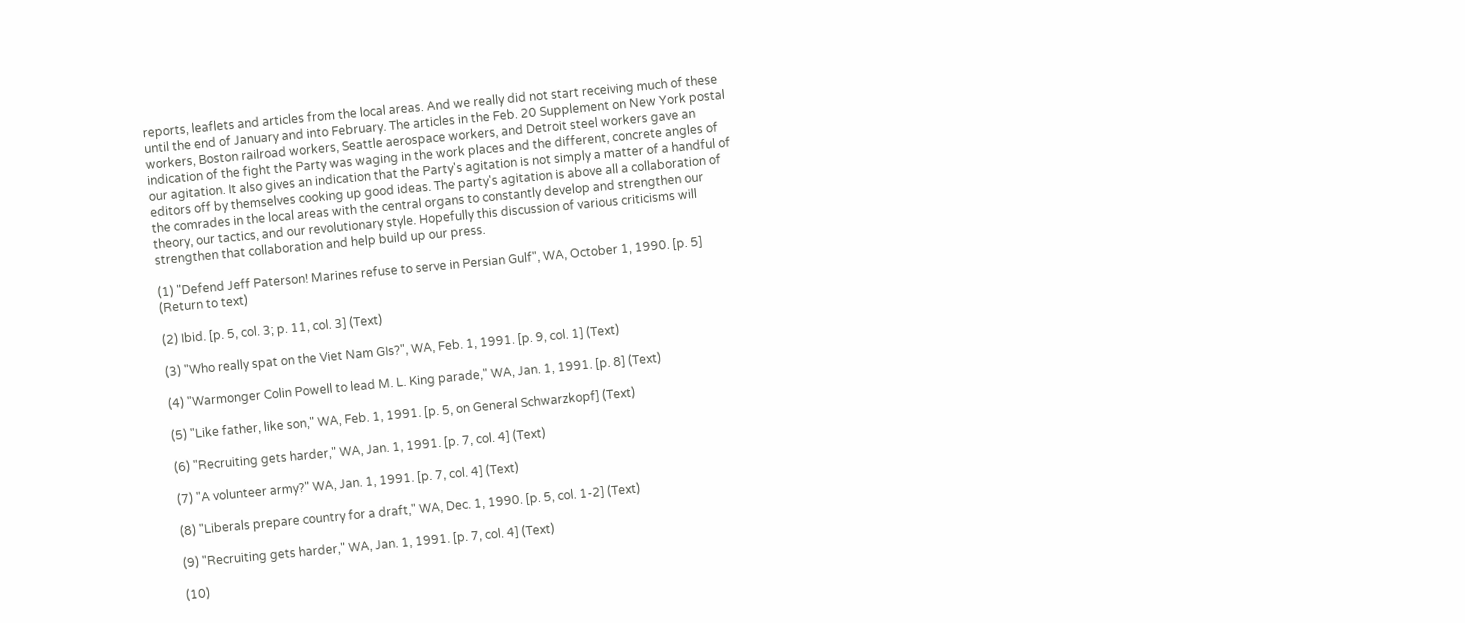reports, leaflets and articles from the local areas. And we really did not start receiving much of these until the end of January and into February. The articles in the Feb. 20 Supplement on New York postal workers, Boston railroad workers, Seattle aerospace workers, and Detroit steel workers gave an indication of the fight the Party was waging in the work places and the different, concrete angles of our agitation. It also gives an indication that the Party's agitation is not simply a matter of a handful of editors off by themselves cooking up good ideas. The party's agitation is above all a collaboration of the comrades in the local areas with the central organs to constantly develop and strengthen our theory, our tactics, and our revolutionary style. Hopefully this discussion of various criticisms will strengthen that collaboration and help build up our press.

(1) "Defend Jeff Paterson! Marines refuse to serve in Persian Gulf", WA, October 1, 1990. [p. 5] (Return to text)

(2) Ibid. [p. 5, col. 3; p. 11, col. 3] (Text)

(3) "Who really spat on the Viet Nam GIs?", WA, Feb. 1, 1991. [p. 9, col. 1] (Text)

(4) "Warmonger Colin Powell to lead M. L. King parade," WA, Jan. 1, 1991. [p. 8] (Text)

(5) "Like father, like son," WA, Feb. 1, 1991. [p. 5, on General Schwarzkopf] (Text)

(6) "Recruiting gets harder," WA, Jan. 1, 1991. [p. 7, col. 4] (Text)

(7) "A volunteer army?" WA, Jan. 1, 1991. [p. 7, col. 4] (Text)

(8) "Liberals prepare country for a draft," WA, Dec. 1, 1990. [p. 5, col. 1-2] (Text)

(9) "Recruiting gets harder," WA, Jan. 1, 1991. [p. 7, col. 4] (Text)

(10)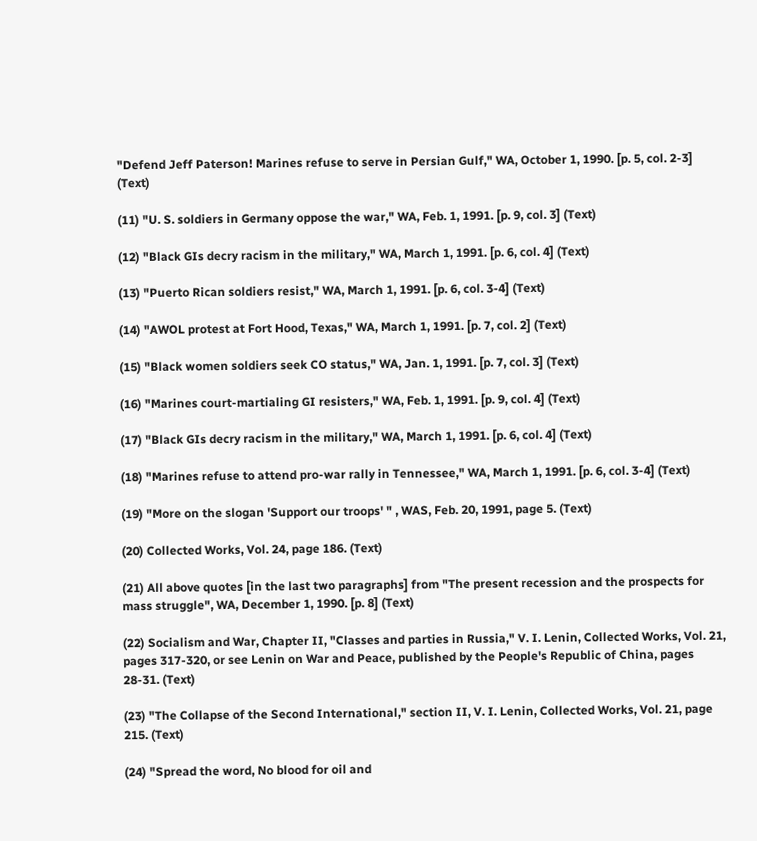"Defend Jeff Paterson! Marines refuse to serve in Persian Gulf," WA, October 1, 1990. [p. 5, col. 2-3] (Text)

(11) "U. S. soldiers in Germany oppose the war," WA, Feb. 1, 1991. [p. 9, col. 3] (Text)

(12) "Black GIs decry racism in the military," WA, March 1, 1991. [p. 6, col. 4] (Text)

(13) "Puerto Rican soldiers resist," WA, March 1, 1991. [p. 6, col. 3-4] (Text)

(14) "AWOL protest at Fort Hood, Texas," WA, March 1, 1991. [p. 7, col. 2] (Text)

(15) "Black women soldiers seek CO status," WA, Jan. 1, 1991. [p. 7, col. 3] (Text)

(16) "Marines court-martialing GI resisters," WA, Feb. 1, 1991. [p. 9, col. 4] (Text)

(17) "Black GIs decry racism in the military," WA, March 1, 1991. [p. 6, col. 4] (Text)

(18) "Marines refuse to attend pro-war rally in Tennessee," WA, March 1, 1991. [p. 6, col. 3-4] (Text)

(19) "More on the slogan 'Support our troops' " , WAS, Feb. 20, 1991, page 5. (Text)

(20) Collected Works, Vol. 24, page 186. (Text)

(21) All above quotes [in the last two paragraphs] from "The present recession and the prospects for mass struggle", WA, December 1, 1990. [p. 8] (Text)

(22) Socialism and War, Chapter II, "Classes and parties in Russia," V. I. Lenin, Collected Works, Vol. 21, pages 317-320, or see Lenin on War and Peace, published by the People's Republic of China, pages 28-31. (Text)

(23) "The Collapse of the Second International," section II, V. I. Lenin, Collected Works, Vol. 21, page 215. (Text)

(24) "Spread the word, No blood for oil and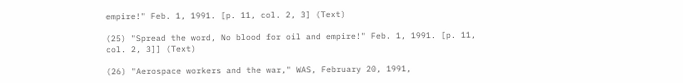empire!" Feb. 1, 1991. [p. 11, col. 2, 3] (Text)

(25) "Spread the word, No blood for oil and empire!" Feb. 1, 1991. [p. 11, col. 2, 3]] (Text)

(26) "Aerospace workers and the war," WAS, February 20, 1991,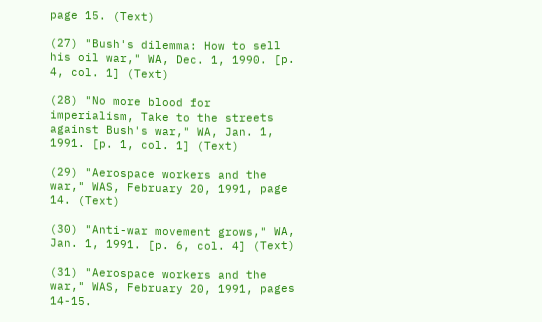page 15. (Text)

(27) "Bush's dilemma: How to sell his oil war," WA, Dec. 1, 1990. [p. 4, col. 1] (Text)

(28) "No more blood for imperialism, Take to the streets against Bush's war," WA, Jan. 1, 1991. [p. 1, col. 1] (Text)

(29) "Aerospace workers and the war," WAS, February 20, 1991, page 14. (Text)

(30) "Anti-war movement grows," WA, Jan. 1, 1991. [p. 6, col. 4] (Text)

(31) "Aerospace workers and the war," WAS, February 20, 1991, pages 14-15.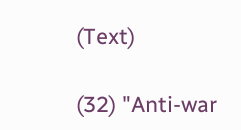(Text)

(32) "Anti-war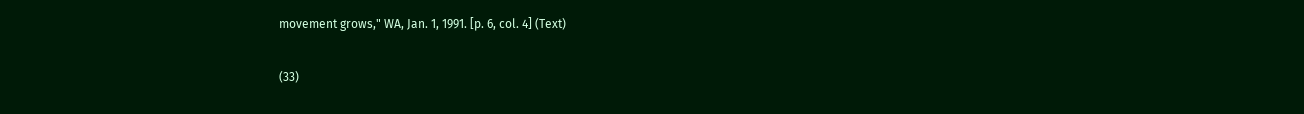movement grows," WA, Jan. 1, 1991. [p. 6, col. 4] (Text)

(33)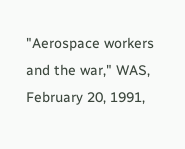"Aerospace workers and the war," WAS, February 20, 1991,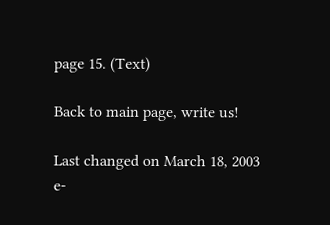page 15. (Text)

Back to main page, write us!

Last changed on March 18, 2003
e-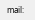mail: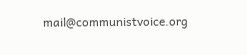mail@communistvoice.org